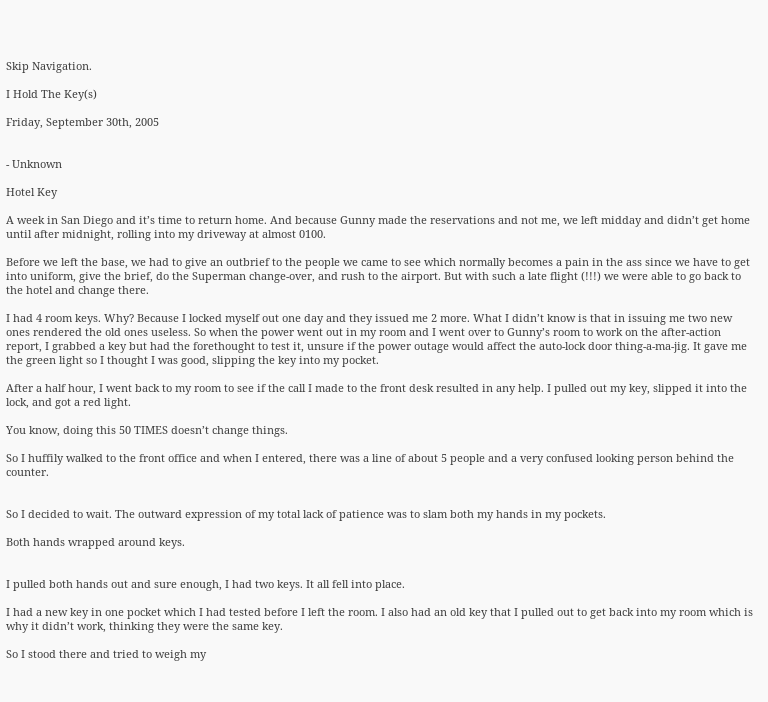Skip Navigation.

I Hold The Key(s)

Friday, September 30th, 2005


- Unknown

Hotel Key

A week in San Diego and it’s time to return home. And because Gunny made the reservations and not me, we left midday and didn’t get home until after midnight, rolling into my driveway at almost 0100.

Before we left the base, we had to give an outbrief to the people we came to see which normally becomes a pain in the ass since we have to get into uniform, give the brief, do the Superman change-over, and rush to the airport. But with such a late flight (!!!) we were able to go back to the hotel and change there.

I had 4 room keys. Why? Because I locked myself out one day and they issued me 2 more. What I didn’t know is that in issuing me two new ones rendered the old ones useless. So when the power went out in my room and I went over to Gunny’s room to work on the after-action report, I grabbed a key but had the forethought to test it, unsure if the power outage would affect the auto-lock door thing-a-ma-jig. It gave me the green light so I thought I was good, slipping the key into my pocket.

After a half hour, I went back to my room to see if the call I made to the front desk resulted in any help. I pulled out my key, slipped it into the lock, and got a red light.

You know, doing this 50 TIMES doesn’t change things.

So I huffily walked to the front office and when I entered, there was a line of about 5 people and a very confused looking person behind the counter.


So I decided to wait. The outward expression of my total lack of patience was to slam both my hands in my pockets.

Both hands wrapped around keys.


I pulled both hands out and sure enough, I had two keys. It all fell into place.

I had a new key in one pocket which I had tested before I left the room. I also had an old key that I pulled out to get back into my room which is why it didn’t work, thinking they were the same key.

So I stood there and tried to weigh my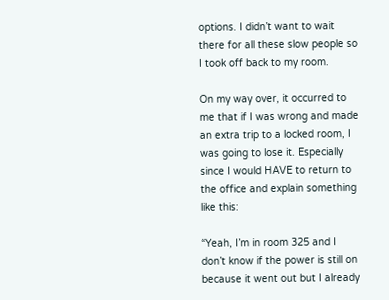options. I didn’t want to wait there for all these slow people so I took off back to my room.

On my way over, it occurred to me that if I was wrong and made an extra trip to a locked room, I was going to lose it. Especially since I would HAVE to return to the office and explain something like this:

“Yeah, I’m in room 325 and I don’t know if the power is still on because it went out but I already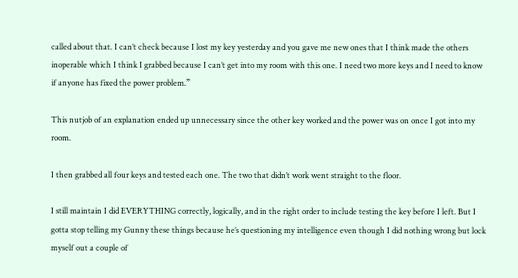called about that. I can’t check because I lost my key yesterday and you gave me new ones that I think made the others inoperable which I think I grabbed because I can’t get into my room with this one. I need two more keys and I need to know if anyone has fixed the power problem.”

This nutjob of an explanation ended up unnecessary since the other key worked and the power was on once I got into my room.

I then grabbed all four keys and tested each one. The two that didn’t work went straight to the floor.

I still maintain I did EVERYTHING correctly, logically, and in the right order to include testing the key before I left. But I gotta stop telling my Gunny these things because he’s questioning my intelligence even though I did nothing wrong but lock myself out a couple of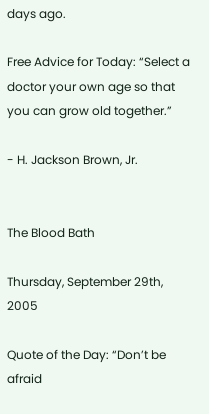days ago.

Free Advice for Today: “Select a doctor your own age so that you can grow old together.”

- H. Jackson Brown, Jr.


The Blood Bath

Thursday, September 29th, 2005

Quote of the Day: “Don’t be afraid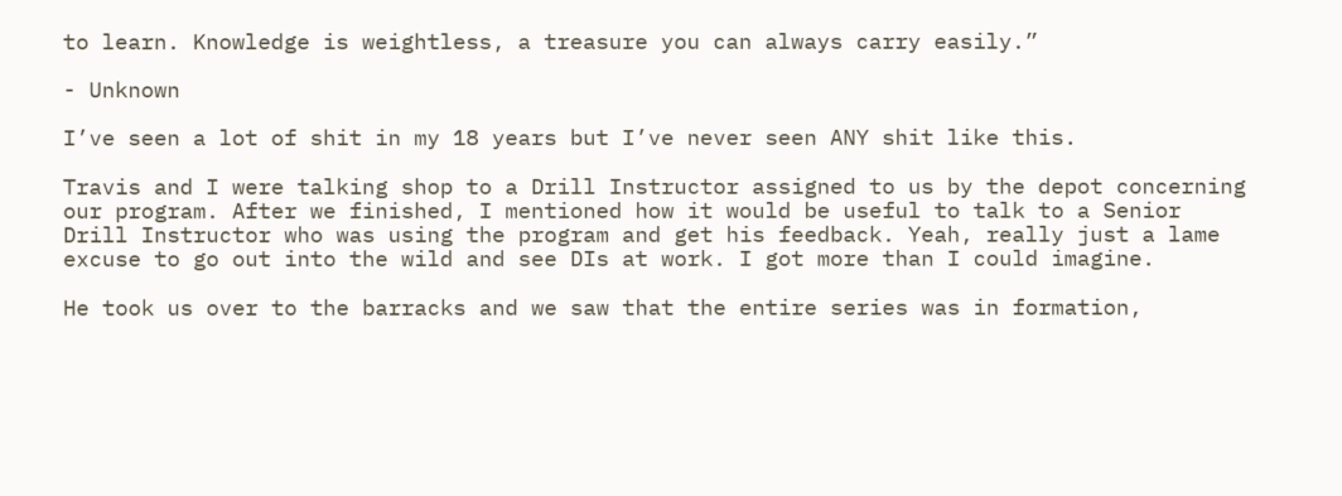to learn. Knowledge is weightless, a treasure you can always carry easily.”

- Unknown

I’ve seen a lot of shit in my 18 years but I’ve never seen ANY shit like this.

Travis and I were talking shop to a Drill Instructor assigned to us by the depot concerning our program. After we finished, I mentioned how it would be useful to talk to a Senior Drill Instructor who was using the program and get his feedback. Yeah, really just a lame excuse to go out into the wild and see DIs at work. I got more than I could imagine.

He took us over to the barracks and we saw that the entire series was in formation,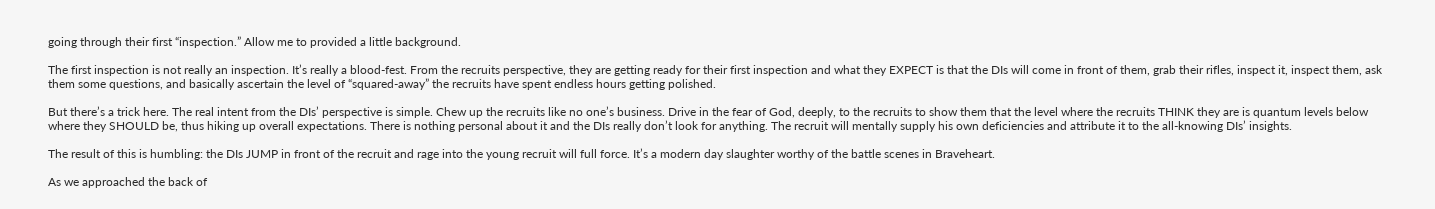going through their first “inspection.” Allow me to provided a little background.

The first inspection is not really an inspection. It’s really a blood-fest. From the recruits perspective, they are getting ready for their first inspection and what they EXPECT is that the DIs will come in front of them, grab their rifles, inspect it, inspect them, ask them some questions, and basically ascertain the level of “squared-away” the recruits have spent endless hours getting polished.

But there’s a trick here. The real intent from the DIs’ perspective is simple. Chew up the recruits like no one’s business. Drive in the fear of God, deeply, to the recruits to show them that the level where the recruits THINK they are is quantum levels below where they SHOULD be, thus hiking up overall expectations. There is nothing personal about it and the DIs really don’t look for anything. The recruit will mentally supply his own deficiencies and attribute it to the all-knowing DIs’ insights.

The result of this is humbling: the DIs JUMP in front of the recruit and rage into the young recruit will full force. It’s a modern day slaughter worthy of the battle scenes in Braveheart.

As we approached the back of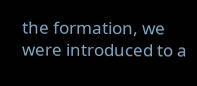the formation, we were introduced to a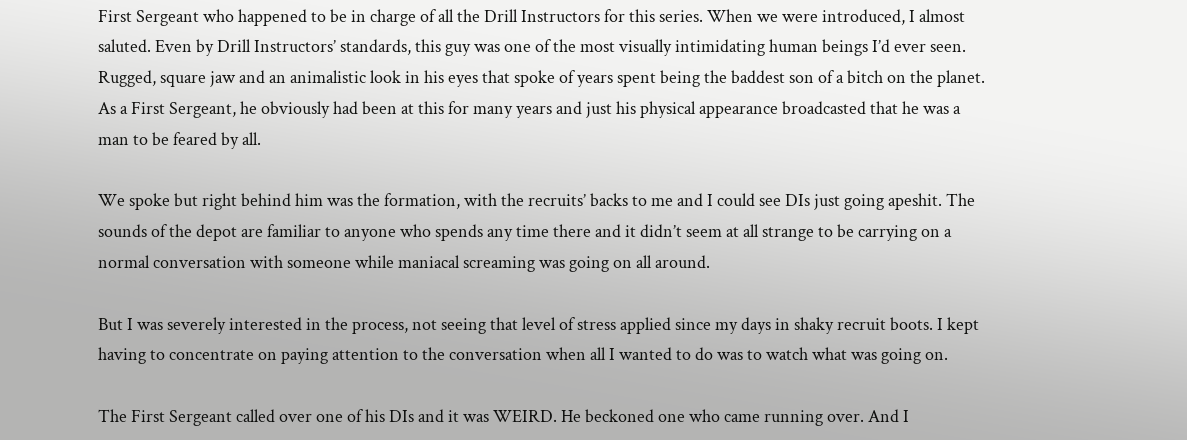First Sergeant who happened to be in charge of all the Drill Instructors for this series. When we were introduced, I almost saluted. Even by Drill Instructors’ standards, this guy was one of the most visually intimidating human beings I’d ever seen. Rugged, square jaw and an animalistic look in his eyes that spoke of years spent being the baddest son of a bitch on the planet. As a First Sergeant, he obviously had been at this for many years and just his physical appearance broadcasted that he was a man to be feared by all.

We spoke but right behind him was the formation, with the recruits’ backs to me and I could see DIs just going apeshit. The sounds of the depot are familiar to anyone who spends any time there and it didn’t seem at all strange to be carrying on a normal conversation with someone while maniacal screaming was going on all around.

But I was severely interested in the process, not seeing that level of stress applied since my days in shaky recruit boots. I kept having to concentrate on paying attention to the conversation when all I wanted to do was to watch what was going on.

The First Sergeant called over one of his DIs and it was WEIRD. He beckoned one who came running over. And I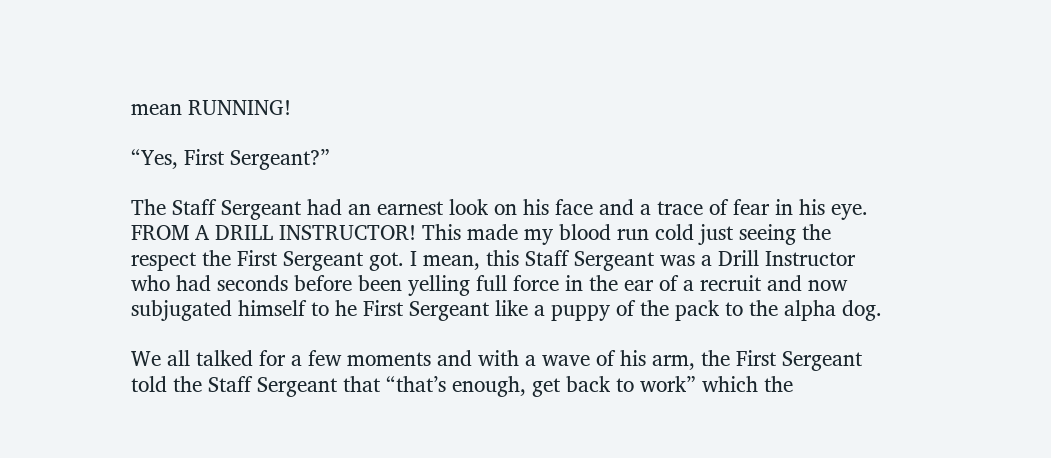mean RUNNING!

“Yes, First Sergeant?”

The Staff Sergeant had an earnest look on his face and a trace of fear in his eye. FROM A DRILL INSTRUCTOR! This made my blood run cold just seeing the respect the First Sergeant got. I mean, this Staff Sergeant was a Drill Instructor who had seconds before been yelling full force in the ear of a recruit and now subjugated himself to he First Sergeant like a puppy of the pack to the alpha dog.

We all talked for a few moments and with a wave of his arm, the First Sergeant told the Staff Sergeant that “that’s enough, get back to work” which the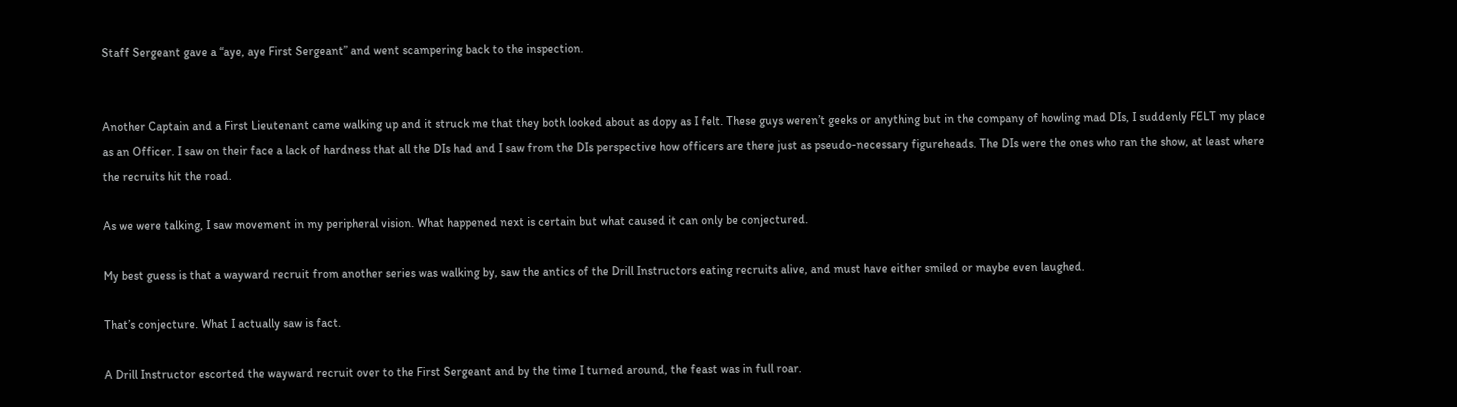Staff Sergeant gave a “aye, aye First Sergeant” and went scampering back to the inspection.


Another Captain and a First Lieutenant came walking up and it struck me that they both looked about as dopy as I felt. These guys weren’t geeks or anything but in the company of howling mad DIs, I suddenly FELT my place as an Officer. I saw on their face a lack of hardness that all the DIs had and I saw from the DIs perspective how officers are there just as pseudo-necessary figureheads. The DIs were the ones who ran the show, at least where the recruits hit the road.

As we were talking, I saw movement in my peripheral vision. What happened next is certain but what caused it can only be conjectured.

My best guess is that a wayward recruit from another series was walking by, saw the antics of the Drill Instructors eating recruits alive, and must have either smiled or maybe even laughed.

That’s conjecture. What I actually saw is fact.

A Drill Instructor escorted the wayward recruit over to the First Sergeant and by the time I turned around, the feast was in full roar.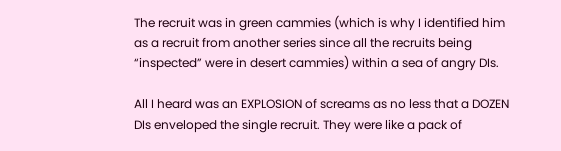The recruit was in green cammies (which is why I identified him as a recruit from another series since all the recruits being “inspected” were in desert cammies) within a sea of angry DIs.

All I heard was an EXPLOSION of screams as no less that a DOZEN DIs enveloped the single recruit. They were like a pack of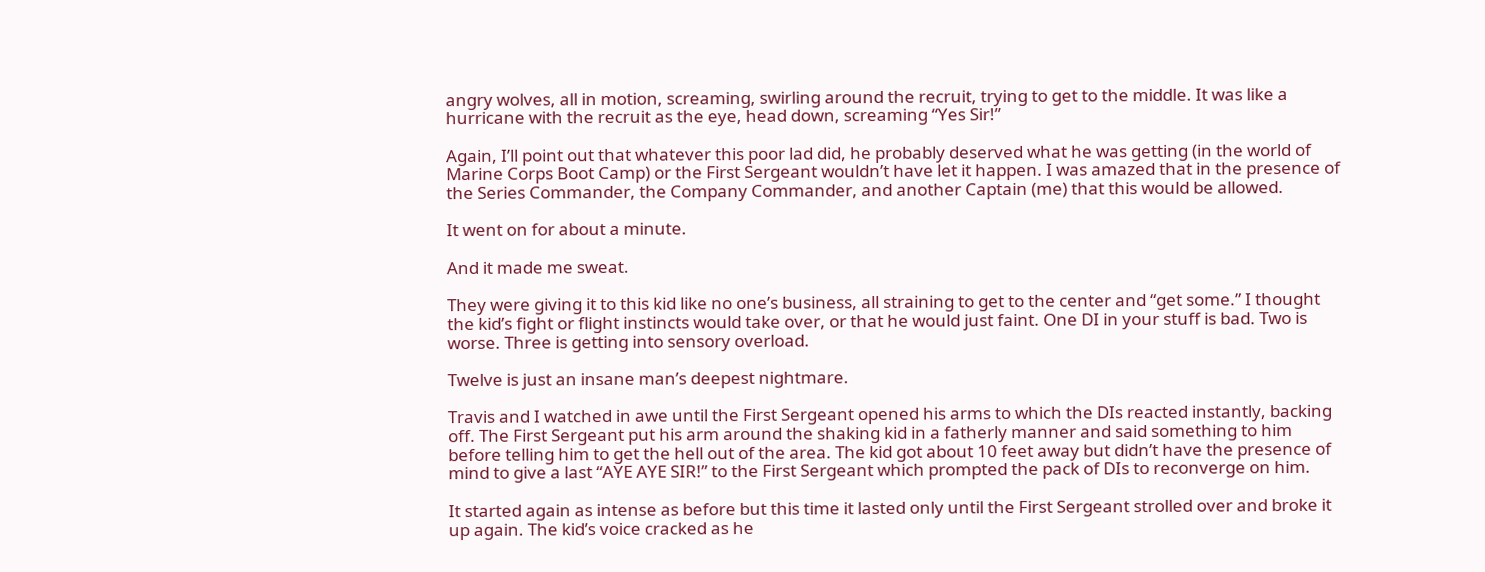angry wolves, all in motion, screaming, swirling around the recruit, trying to get to the middle. It was like a hurricane with the recruit as the eye, head down, screaming “Yes Sir!”

Again, I’ll point out that whatever this poor lad did, he probably deserved what he was getting (in the world of Marine Corps Boot Camp) or the First Sergeant wouldn’t have let it happen. I was amazed that in the presence of the Series Commander, the Company Commander, and another Captain (me) that this would be allowed.

It went on for about a minute.

And it made me sweat.

They were giving it to this kid like no one’s business, all straining to get to the center and “get some.” I thought the kid’s fight or flight instincts would take over, or that he would just faint. One DI in your stuff is bad. Two is worse. Three is getting into sensory overload.

Twelve is just an insane man’s deepest nightmare.

Travis and I watched in awe until the First Sergeant opened his arms to which the DIs reacted instantly, backing off. The First Sergeant put his arm around the shaking kid in a fatherly manner and said something to him before telling him to get the hell out of the area. The kid got about 10 feet away but didn’t have the presence of mind to give a last “AYE AYE SIR!” to the First Sergeant which prompted the pack of DIs to reconverge on him.

It started again as intense as before but this time it lasted only until the First Sergeant strolled over and broke it up again. The kid’s voice cracked as he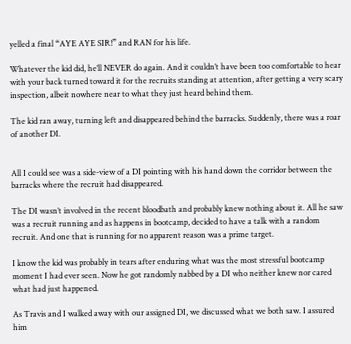yelled a final “AYE AYE SIR!” and RAN for his life.

Whatever the kid did, he’ll NEVER do again. And it couldn’t have been too comfortable to hear with your back turned toward it for the recruits standing at attention, after getting a very scary inspection, albeit nowhere near to what they just heard behind them.

The kid ran away, turning left and disappeared behind the barracks. Suddenly, there was a roar of another DI.


All I could see was a side-view of a DI pointing with his hand down the corridor between the barracks where the recruit had disappeared.

The DI wasn’t involved in the recent bloodbath and probably knew nothing about it. All he saw was a recruit running and as happens in bootcamp, decided to have a talk with a random recruit. And one that is running for no apparent reason was a prime target.

I know the kid was probably in tears after enduring what was the most stressful bootcamp moment I had ever seen. Now he got randomly nabbed by a DI who neither knew nor cared what had just happened.

As Travis and I walked away with our assigned DI, we discussed what we both saw. I assured him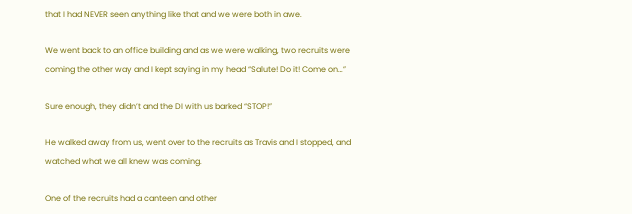that I had NEVER seen anything like that and we were both in awe.

We went back to an office building and as we were walking, two recruits were coming the other way and I kept saying in my head “Salute! Do it! Come on…”

Sure enough, they didn’t and the DI with us barked “STOP!”

He walked away from us, went over to the recruits as Travis and I stopped, and watched what we all knew was coming.

One of the recruits had a canteen and other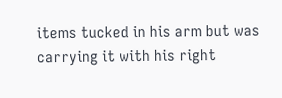items tucked in his arm but was carrying it with his right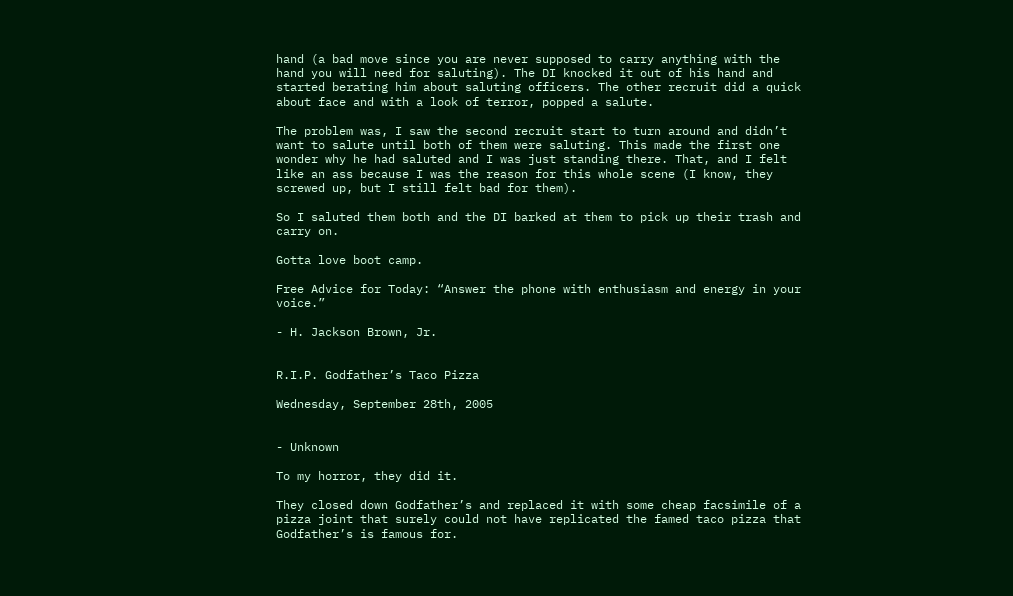hand (a bad move since you are never supposed to carry anything with the hand you will need for saluting). The DI knocked it out of his hand and started berating him about saluting officers. The other recruit did a quick about face and with a look of terror, popped a salute.

The problem was, I saw the second recruit start to turn around and didn’t want to salute until both of them were saluting. This made the first one wonder why he had saluted and I was just standing there. That, and I felt like an ass because I was the reason for this whole scene (I know, they screwed up, but I still felt bad for them).

So I saluted them both and the DI barked at them to pick up their trash and carry on.

Gotta love boot camp.

Free Advice for Today: “Answer the phone with enthusiasm and energy in your voice.”

- H. Jackson Brown, Jr.


R.I.P. Godfather’s Taco Pizza

Wednesday, September 28th, 2005


- Unknown

To my horror, they did it.

They closed down Godfather’s and replaced it with some cheap facsimile of a pizza joint that surely could not have replicated the famed taco pizza that Godfather’s is famous for.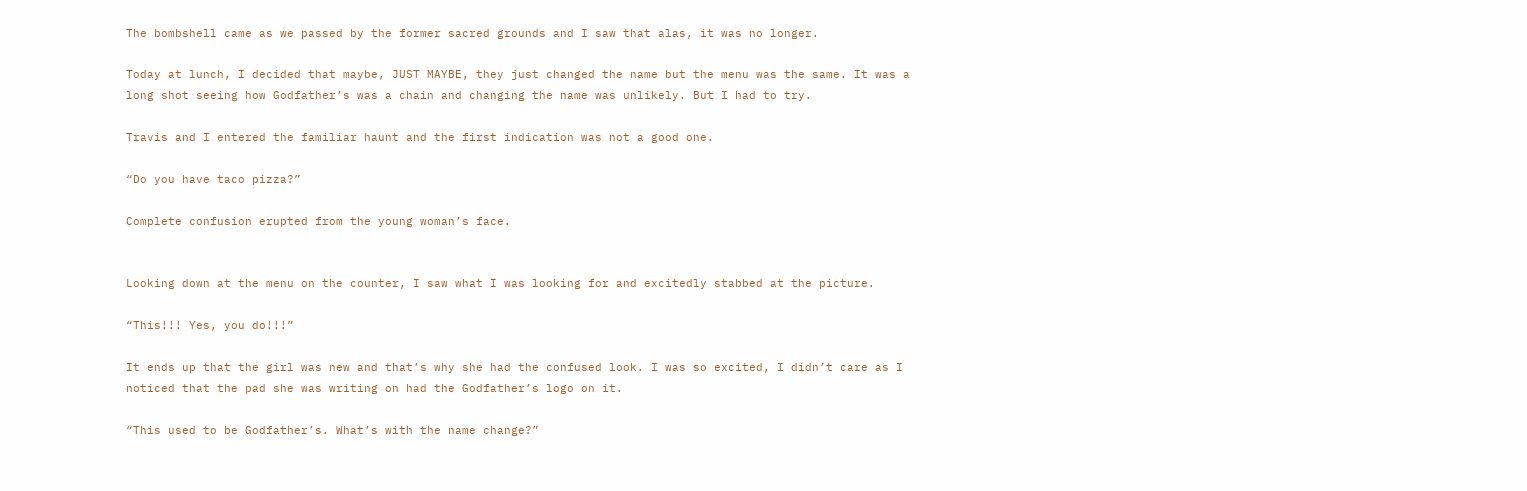The bombshell came as we passed by the former sacred grounds and I saw that alas, it was no longer.

Today at lunch, I decided that maybe, JUST MAYBE, they just changed the name but the menu was the same. It was a long shot seeing how Godfather’s was a chain and changing the name was unlikely. But I had to try.

Travis and I entered the familiar haunt and the first indication was not a good one.

“Do you have taco pizza?”

Complete confusion erupted from the young woman’s face.


Looking down at the menu on the counter, I saw what I was looking for and excitedly stabbed at the picture.

“This!!! Yes, you do!!!”

It ends up that the girl was new and that’s why she had the confused look. I was so excited, I didn’t care as I noticed that the pad she was writing on had the Godfather’s logo on it.

“This used to be Godfather’s. What’s with the name change?”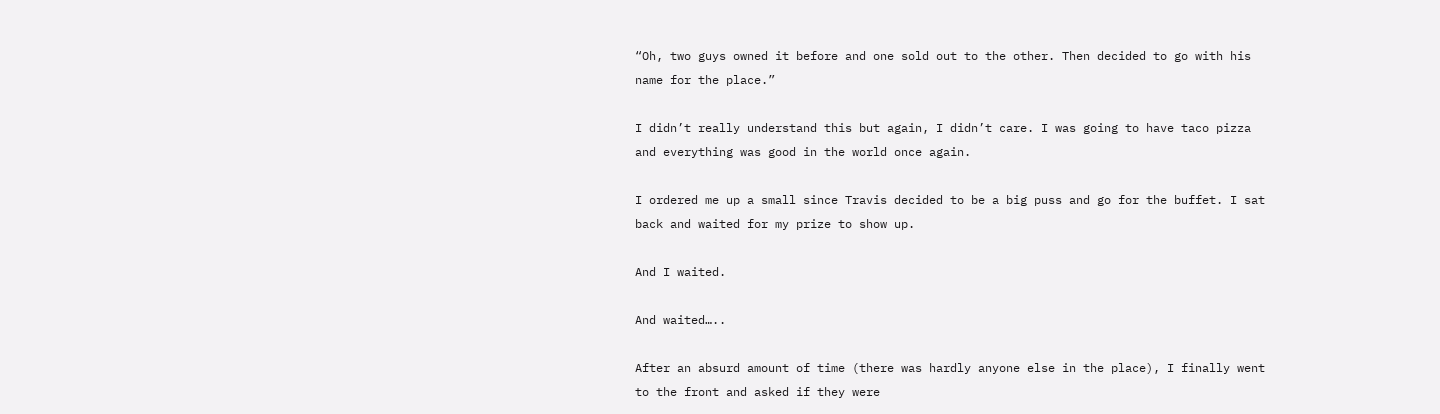“Oh, two guys owned it before and one sold out to the other. Then decided to go with his name for the place.”

I didn’t really understand this but again, I didn’t care. I was going to have taco pizza and everything was good in the world once again.

I ordered me up a small since Travis decided to be a big puss and go for the buffet. I sat back and waited for my prize to show up.

And I waited.

And waited…..

After an absurd amount of time (there was hardly anyone else in the place), I finally went to the front and asked if they were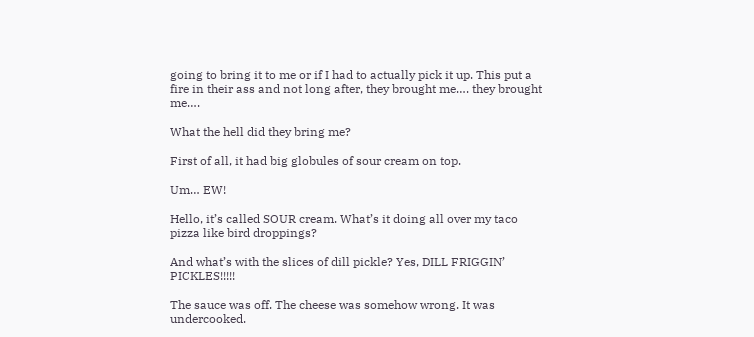going to bring it to me or if I had to actually pick it up. This put a fire in their ass and not long after, they brought me…. they brought me….

What the hell did they bring me?

First of all, it had big globules of sour cream on top.

Um… EW!

Hello, it’s called SOUR cream. What’s it doing all over my taco pizza like bird droppings?

And what’s with the slices of dill pickle? Yes, DILL FRIGGIN’ PICKLES!!!!!

The sauce was off. The cheese was somehow wrong. It was undercooked.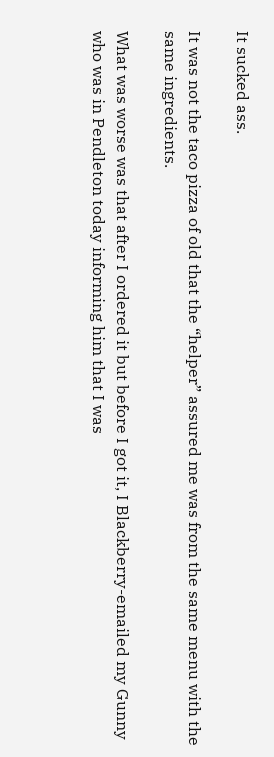It sucked ass.

It was not the taco pizza of old that the “helper” assured me was from the same menu with the same ingredients.

What was worse was that after I ordered it but before I got it, I Blackberry-emailed my Gunny who was in Pendleton today informing him that I was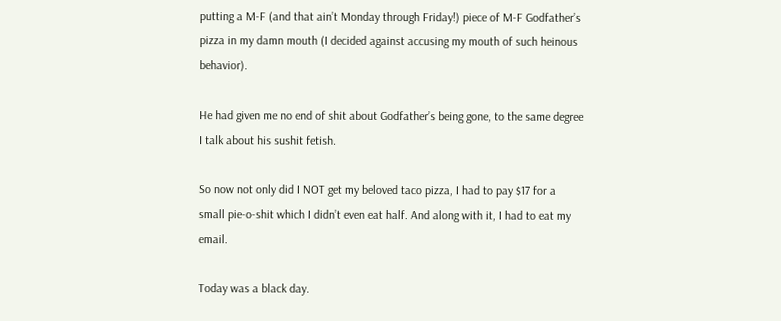putting a M-F (and that ain’t Monday through Friday!) piece of M-F Godfather’s pizza in my damn mouth (I decided against accusing my mouth of such heinous behavior).

He had given me no end of shit about Godfather’s being gone, to the same degree I talk about his sushit fetish.

So now not only did I NOT get my beloved taco pizza, I had to pay $17 for a small pie-o-shit which I didn’t even eat half. And along with it, I had to eat my email.

Today was a black day.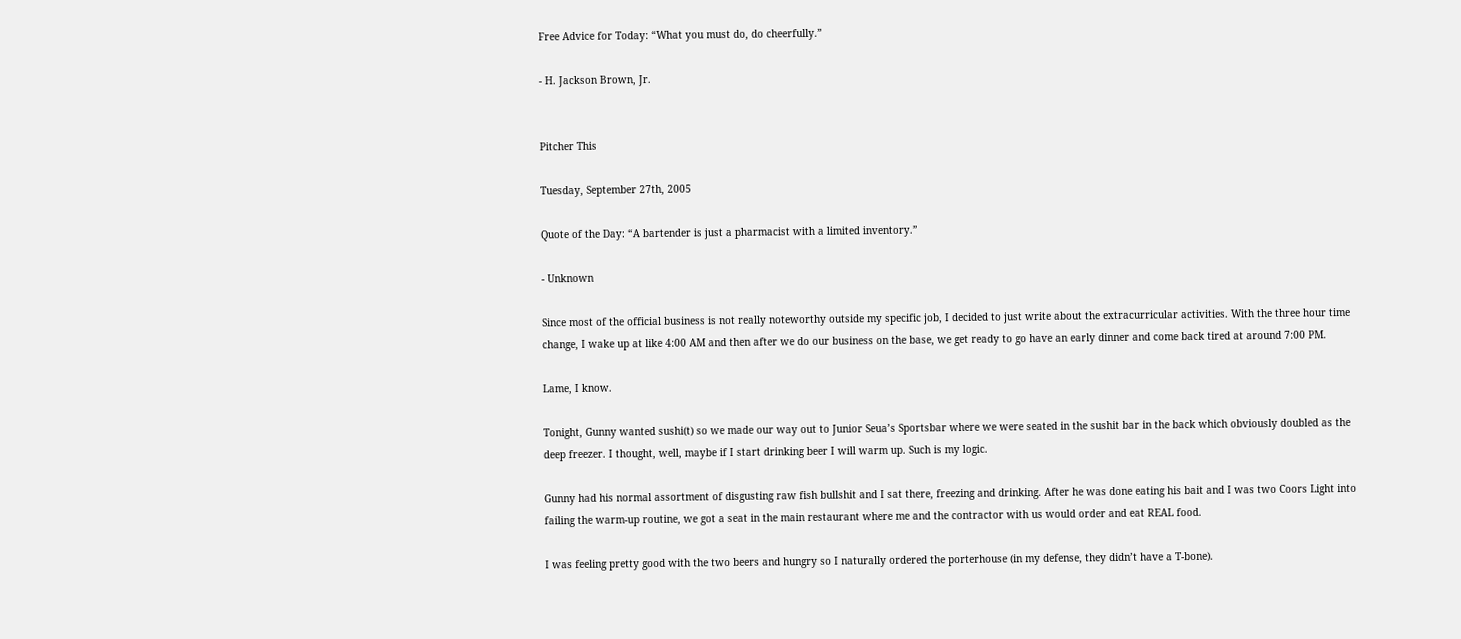Free Advice for Today: “What you must do, do cheerfully.”

- H. Jackson Brown, Jr.


Pitcher This

Tuesday, September 27th, 2005

Quote of the Day: “A bartender is just a pharmacist with a limited inventory.”

- Unknown

Since most of the official business is not really noteworthy outside my specific job, I decided to just write about the extracurricular activities. With the three hour time change, I wake up at like 4:00 AM and then after we do our business on the base, we get ready to go have an early dinner and come back tired at around 7:00 PM.

Lame, I know.

Tonight, Gunny wanted sushi(t) so we made our way out to Junior Seua’s Sportsbar where we were seated in the sushit bar in the back which obviously doubled as the deep freezer. I thought, well, maybe if I start drinking beer I will warm up. Such is my logic.

Gunny had his normal assortment of disgusting raw fish bullshit and I sat there, freezing and drinking. After he was done eating his bait and I was two Coors Light into failing the warm-up routine, we got a seat in the main restaurant where me and the contractor with us would order and eat REAL food.

I was feeling pretty good with the two beers and hungry so I naturally ordered the porterhouse (in my defense, they didn’t have a T-bone).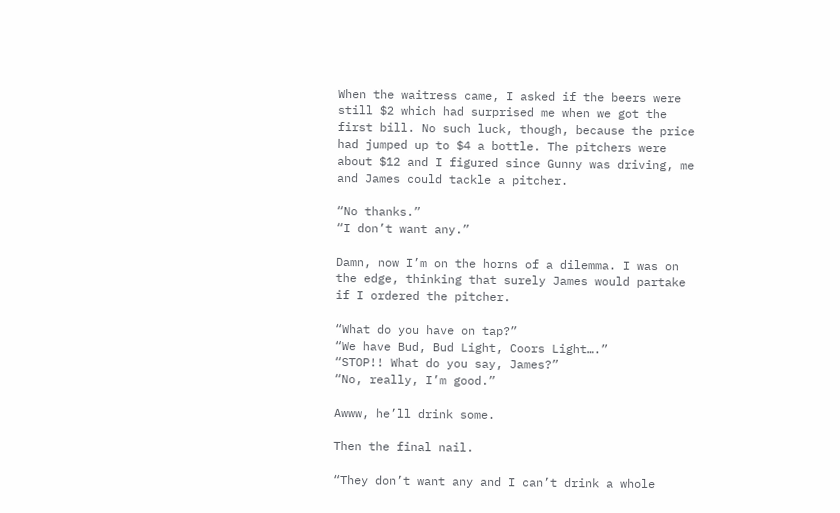When the waitress came, I asked if the beers were still $2 which had surprised me when we got the first bill. No such luck, though, because the price had jumped up to $4 a bottle. The pitchers were about $12 and I figured since Gunny was driving, me and James could tackle a pitcher.

“No thanks.”
“I don’t want any.”

Damn, now I’m on the horns of a dilemma. I was on the edge, thinking that surely James would partake if I ordered the pitcher.

“What do you have on tap?”
“We have Bud, Bud Light, Coors Light….”
“STOP!! What do you say, James?”
“No, really, I’m good.”

Awww, he’ll drink some.

Then the final nail.

“They don’t want any and I can’t drink a whole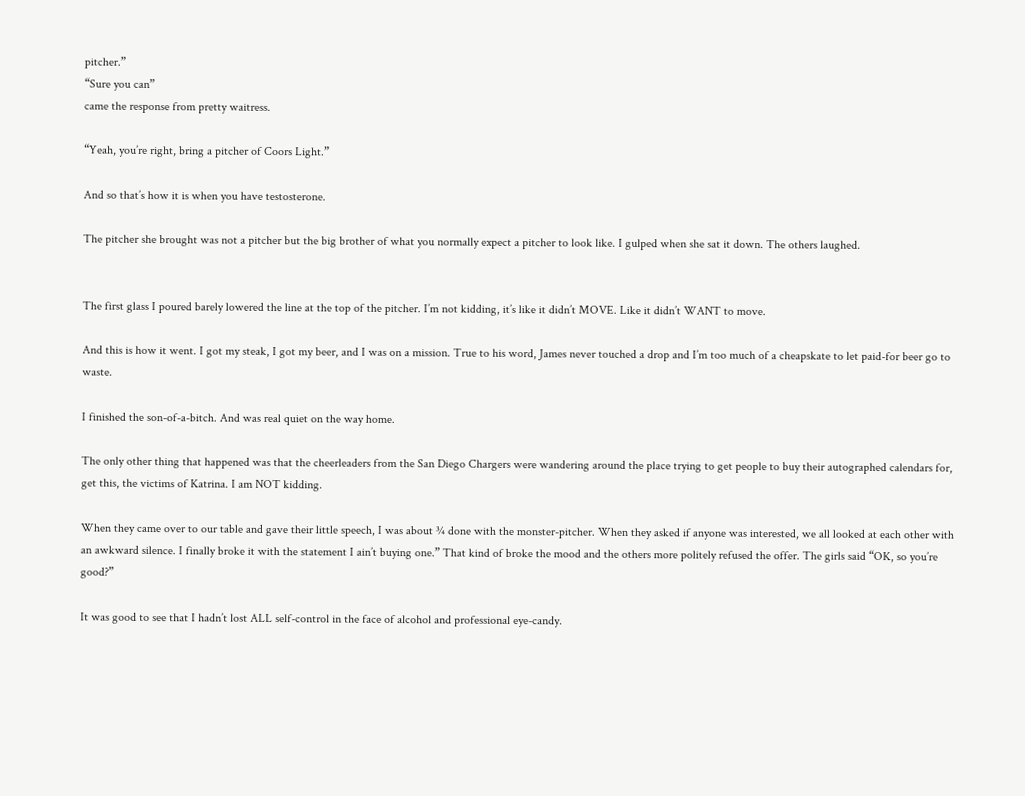pitcher.”
“Sure you can”
came the response from pretty waitress.

“Yeah, you’re right, bring a pitcher of Coors Light.”

And so that’s how it is when you have testosterone.

The pitcher she brought was not a pitcher but the big brother of what you normally expect a pitcher to look like. I gulped when she sat it down. The others laughed.


The first glass I poured barely lowered the line at the top of the pitcher. I’m not kidding, it’s like it didn’t MOVE. Like it didn’t WANT to move.

And this is how it went. I got my steak, I got my beer, and I was on a mission. True to his word, James never touched a drop and I’m too much of a cheapskate to let paid-for beer go to waste.

I finished the son-of-a-bitch. And was real quiet on the way home.

The only other thing that happened was that the cheerleaders from the San Diego Chargers were wandering around the place trying to get people to buy their autographed calendars for, get this, the victims of Katrina. I am NOT kidding.

When they came over to our table and gave their little speech, I was about ¾ done with the monster-pitcher. When they asked if anyone was interested, we all looked at each other with an awkward silence. I finally broke it with the statement I ain’t buying one.” That kind of broke the mood and the others more politely refused the offer. The girls said “OK, so you’re good?”

It was good to see that I hadn’t lost ALL self-control in the face of alcohol and professional eye-candy.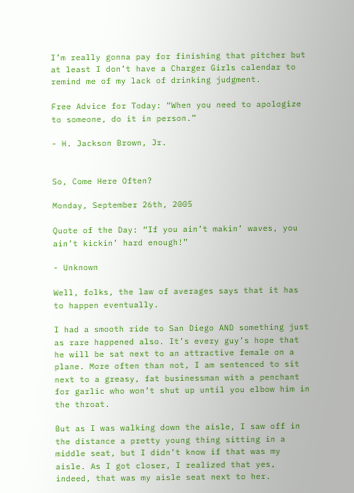I’m really gonna pay for finishing that pitcher but at least I don’t have a Charger Girls calendar to remind me of my lack of drinking judgment.

Free Advice for Today: “When you need to apologize to someone, do it in person.”

- H. Jackson Brown, Jr.


So, Come Here Often?

Monday, September 26th, 2005

Quote of the Day: “If you ain’t makin’ waves, you ain’t kickin’ hard enough!”

- Unknown

Well, folks, the law of averages says that it has to happen eventually.

I had a smooth ride to San Diego AND something just as rare happened also. It’s every guy’s hope that he will be sat next to an attractive female on a plane. More often than not, I am sentenced to sit next to a greasy, fat businessman with a penchant for garlic who won’t shut up until you elbow him in the throat.

But as I was walking down the aisle, I saw off in the distance a pretty young thing sitting in a middle seat, but I didn’t know if that was my aisle. As I got closer, I realized that yes, indeed, that was my aisle seat next to her.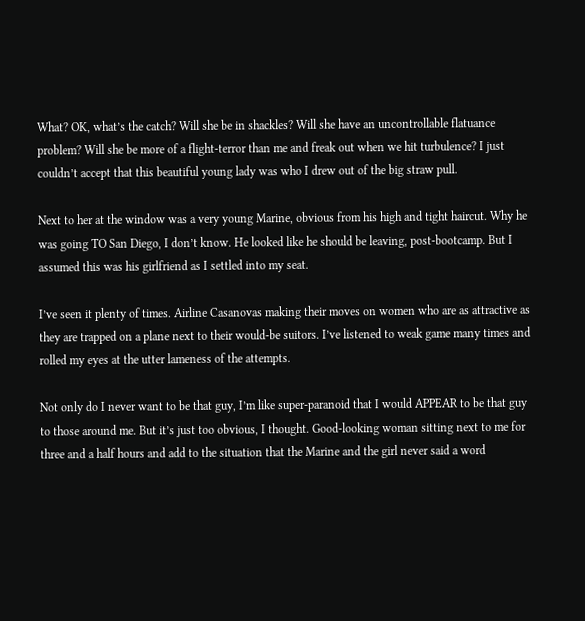What? OK, what’s the catch? Will she be in shackles? Will she have an uncontrollable flatuance problem? Will she be more of a flight-terror than me and freak out when we hit turbulence? I just couldn’t accept that this beautiful young lady was who I drew out of the big straw pull.

Next to her at the window was a very young Marine, obvious from his high and tight haircut. Why he was going TO San Diego, I don’t know. He looked like he should be leaving, post-bootcamp. But I assumed this was his girlfriend as I settled into my seat.

I’ve seen it plenty of times. Airline Casanovas making their moves on women who are as attractive as they are trapped on a plane next to their would-be suitors. I’ve listened to weak game many times and rolled my eyes at the utter lameness of the attempts.

Not only do I never want to be that guy, I’m like super-paranoid that I would APPEAR to be that guy to those around me. But it’s just too obvious, I thought. Good-looking woman sitting next to me for three and a half hours and add to the situation that the Marine and the girl never said a word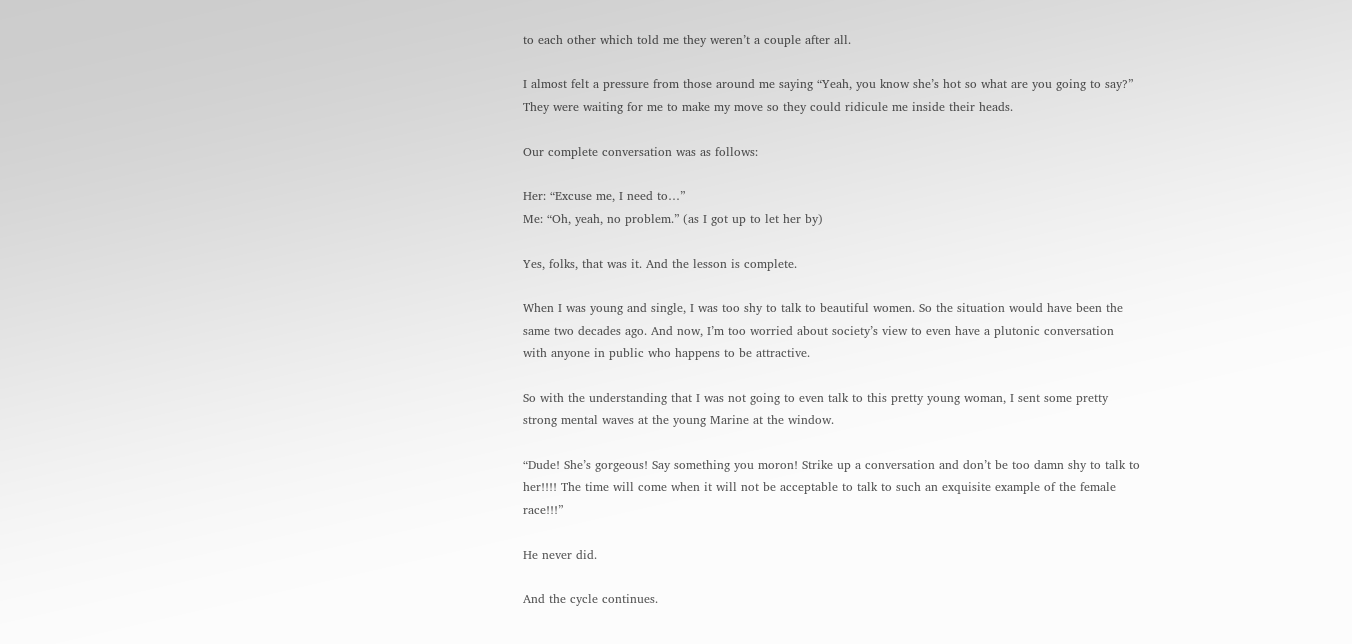to each other which told me they weren’t a couple after all.

I almost felt a pressure from those around me saying “Yeah, you know she’s hot so what are you going to say?” They were waiting for me to make my move so they could ridicule me inside their heads.

Our complete conversation was as follows:

Her: “Excuse me, I need to…”
Me: “Oh, yeah, no problem.” (as I got up to let her by)

Yes, folks, that was it. And the lesson is complete.

When I was young and single, I was too shy to talk to beautiful women. So the situation would have been the same two decades ago. And now, I’m too worried about society’s view to even have a plutonic conversation with anyone in public who happens to be attractive.

So with the understanding that I was not going to even talk to this pretty young woman, I sent some pretty strong mental waves at the young Marine at the window.

“Dude! She’s gorgeous! Say something you moron! Strike up a conversation and don’t be too damn shy to talk to her!!!! The time will come when it will not be acceptable to talk to such an exquisite example of the female race!!!”

He never did.

And the cycle continues.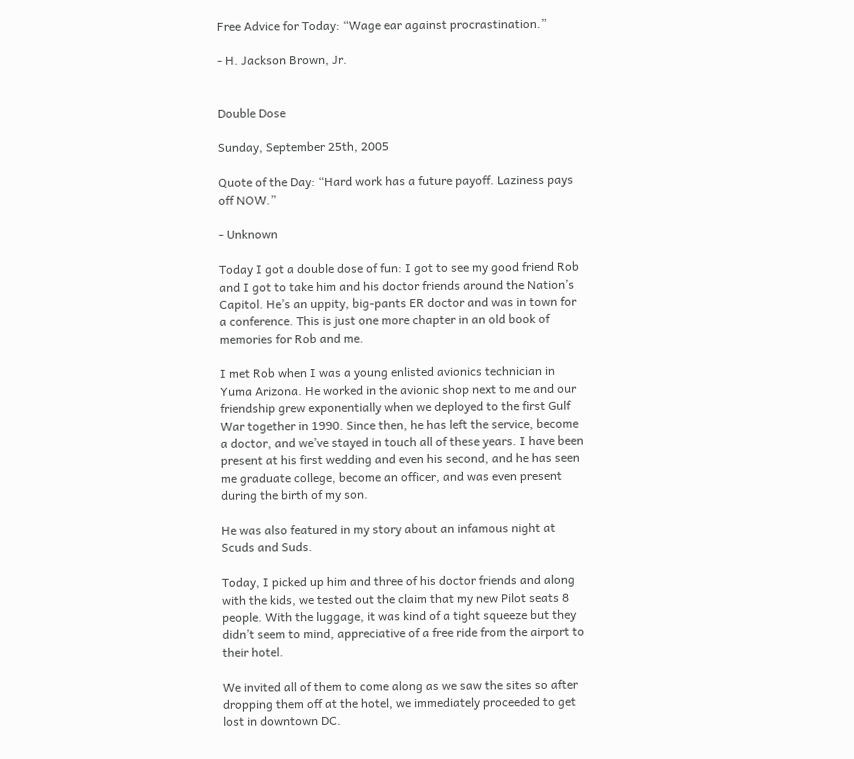Free Advice for Today: “Wage ear against procrastination.”

- H. Jackson Brown, Jr.


Double Dose

Sunday, September 25th, 2005

Quote of the Day: “Hard work has a future payoff. Laziness pays off NOW.”

- Unknown

Today I got a double dose of fun: I got to see my good friend Rob and I got to take him and his doctor friends around the Nation’s Capitol. He’s an uppity, big-pants ER doctor and was in town for a conference. This is just one more chapter in an old book of memories for Rob and me.

I met Rob when I was a young enlisted avionics technician in Yuma Arizona. He worked in the avionic shop next to me and our friendship grew exponentially when we deployed to the first Gulf War together in 1990. Since then, he has left the service, become a doctor, and we’ve stayed in touch all of these years. I have been present at his first wedding and even his second, and he has seen me graduate college, become an officer, and was even present during the birth of my son.

He was also featured in my story about an infamous night at Scuds and Suds.

Today, I picked up him and three of his doctor friends and along with the kids, we tested out the claim that my new Pilot seats 8 people. With the luggage, it was kind of a tight squeeze but they didn’t seem to mind, appreciative of a free ride from the airport to their hotel.

We invited all of them to come along as we saw the sites so after dropping them off at the hotel, we immediately proceeded to get lost in downtown DC.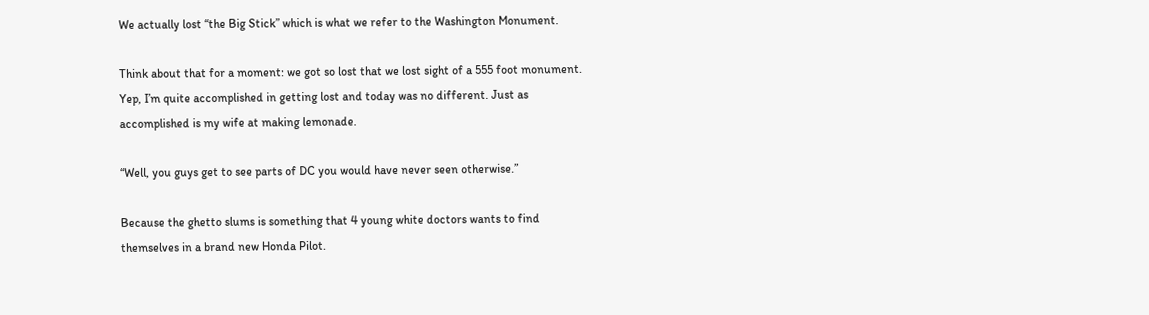We actually lost “the Big Stick” which is what we refer to the Washington Monument.

Think about that for a moment: we got so lost that we lost sight of a 555 foot monument. Yep, I’m quite accomplished in getting lost and today was no different. Just as accomplished is my wife at making lemonade.

“Well, you guys get to see parts of DC you would have never seen otherwise.”

Because the ghetto slums is something that 4 young white doctors wants to find themselves in a brand new Honda Pilot.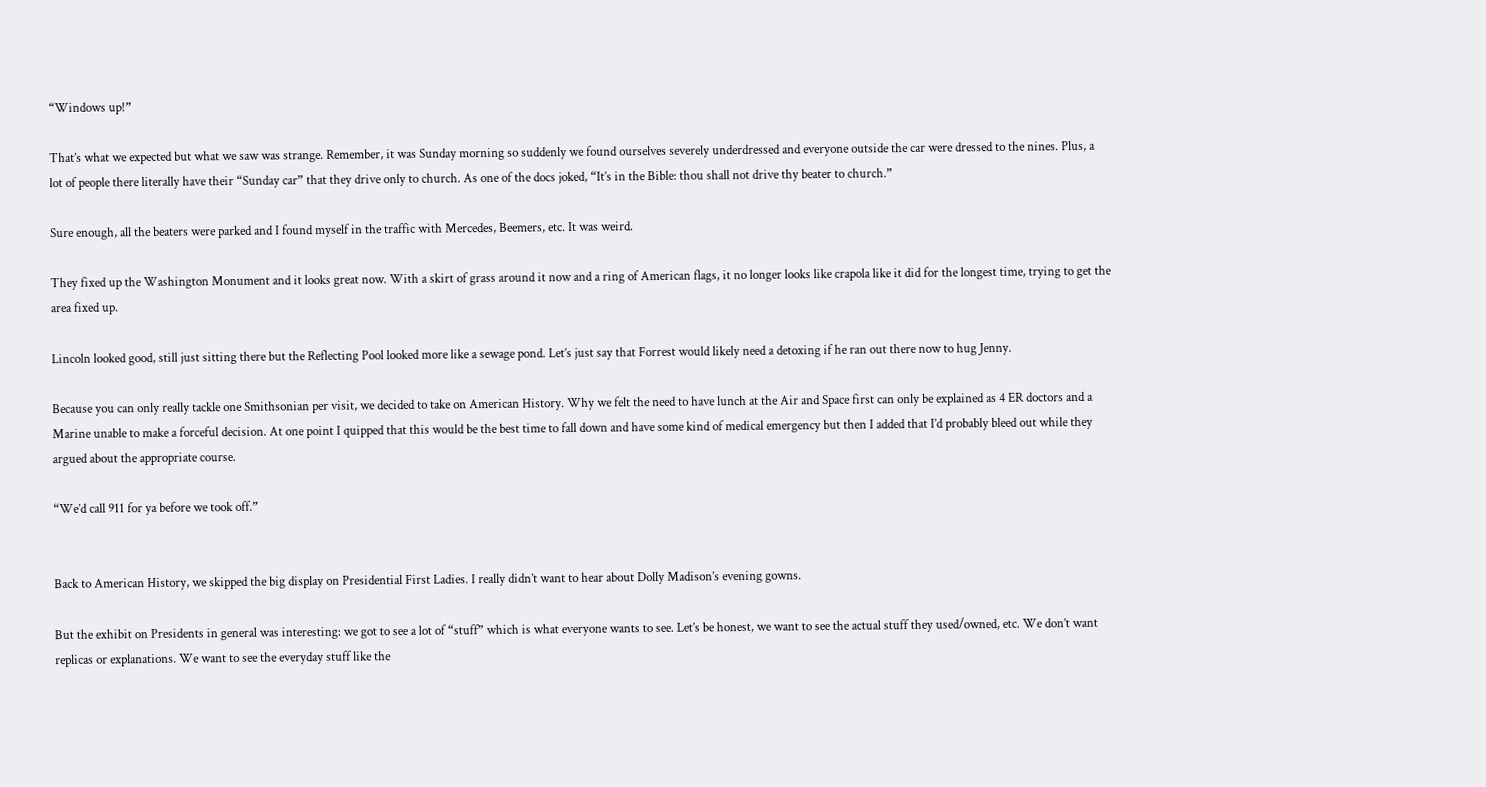“Windows up!”

That’s what we expected but what we saw was strange. Remember, it was Sunday morning so suddenly we found ourselves severely underdressed and everyone outside the car were dressed to the nines. Plus, a lot of people there literally have their “Sunday car” that they drive only to church. As one of the docs joked, “It’s in the Bible: thou shall not drive thy beater to church.”

Sure enough, all the beaters were parked and I found myself in the traffic with Mercedes, Beemers, etc. It was weird.

They fixed up the Washington Monument and it looks great now. With a skirt of grass around it now and a ring of American flags, it no longer looks like crapola like it did for the longest time, trying to get the area fixed up.

Lincoln looked good, still just sitting there but the Reflecting Pool looked more like a sewage pond. Let’s just say that Forrest would likely need a detoxing if he ran out there now to hug Jenny.

Because you can only really tackle one Smithsonian per visit, we decided to take on American History. Why we felt the need to have lunch at the Air and Space first can only be explained as 4 ER doctors and a Marine unable to make a forceful decision. At one point I quipped that this would be the best time to fall down and have some kind of medical emergency but then I added that I’d probably bleed out while they argued about the appropriate course.

“We’d call 911 for ya before we took off.”


Back to American History, we skipped the big display on Presidential First Ladies. I really didn’t want to hear about Dolly Madison’s evening gowns.

But the exhibit on Presidents in general was interesting: we got to see a lot of “stuff” which is what everyone wants to see. Let’s be honest, we want to see the actual stuff they used/owned, etc. We don’t want replicas or explanations. We want to see the everyday stuff like the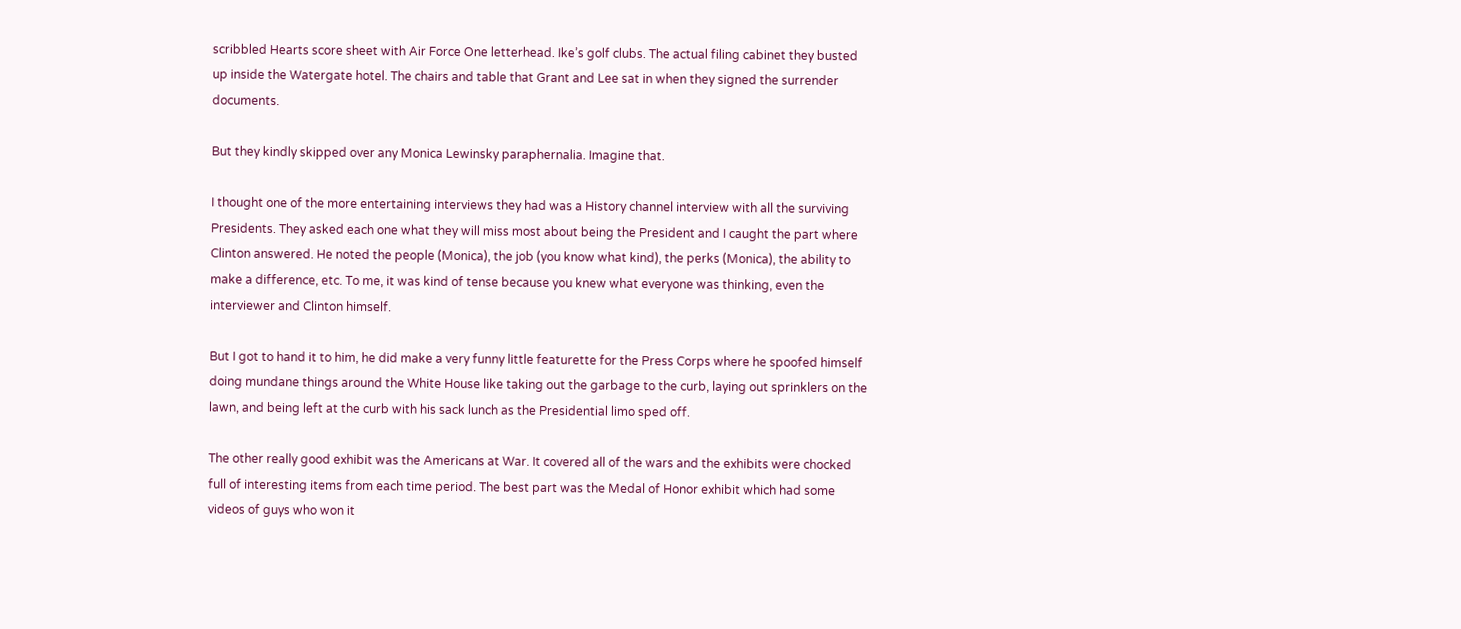scribbled Hearts score sheet with Air Force One letterhead. Ike’s golf clubs. The actual filing cabinet they busted up inside the Watergate hotel. The chairs and table that Grant and Lee sat in when they signed the surrender documents.

But they kindly skipped over any Monica Lewinsky paraphernalia. Imagine that.

I thought one of the more entertaining interviews they had was a History channel interview with all the surviving Presidents. They asked each one what they will miss most about being the President and I caught the part where Clinton answered. He noted the people (Monica), the job (you know what kind), the perks (Monica), the ability to make a difference, etc. To me, it was kind of tense because you knew what everyone was thinking, even the interviewer and Clinton himself.

But I got to hand it to him, he did make a very funny little featurette for the Press Corps where he spoofed himself doing mundane things around the White House like taking out the garbage to the curb, laying out sprinklers on the lawn, and being left at the curb with his sack lunch as the Presidential limo sped off.

The other really good exhibit was the Americans at War. It covered all of the wars and the exhibits were chocked full of interesting items from each time period. The best part was the Medal of Honor exhibit which had some videos of guys who won it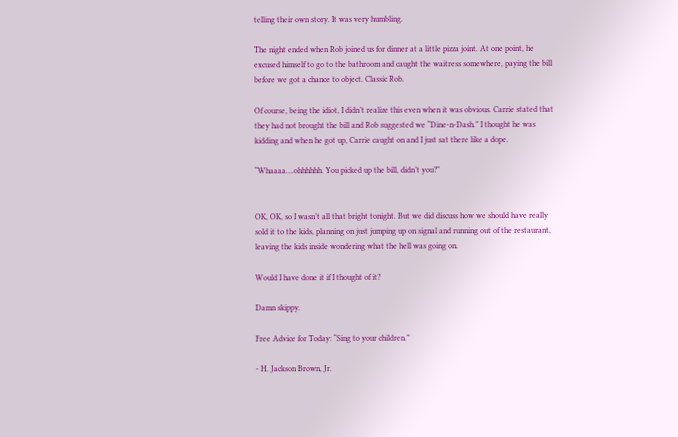telling their own story. It was very humbling.

The night ended when Rob joined us for dinner at a little pizza joint. At one point, he excused himself to go to the bathroom and caught the waitress somewhere, paying the bill before we got a chance to object. Classic Rob.

Of course, being the idiot, I didn’t realize this even when it was obvious. Carrie stated that they had not brought the bill and Rob suggested we “Dine-n-Dash.” I thought he was kidding and when he got up, Carrie caught on and I just sat there like a dope.

“Whaaaa….ohhhhhh. You picked up the bill, didn’t you?”


OK, OK, so I wasn’t all that bright tonight. But we did discuss how we should have really sold it to the kids, planning on just jumping up on signal and running out of the restaurant, leaving the kids inside wondering what the hell was going on.

Would I have done it if I thought of it?

Damn skippy.

Free Advice for Today: “Sing to your children.”

- H. Jackson Brown, Jr.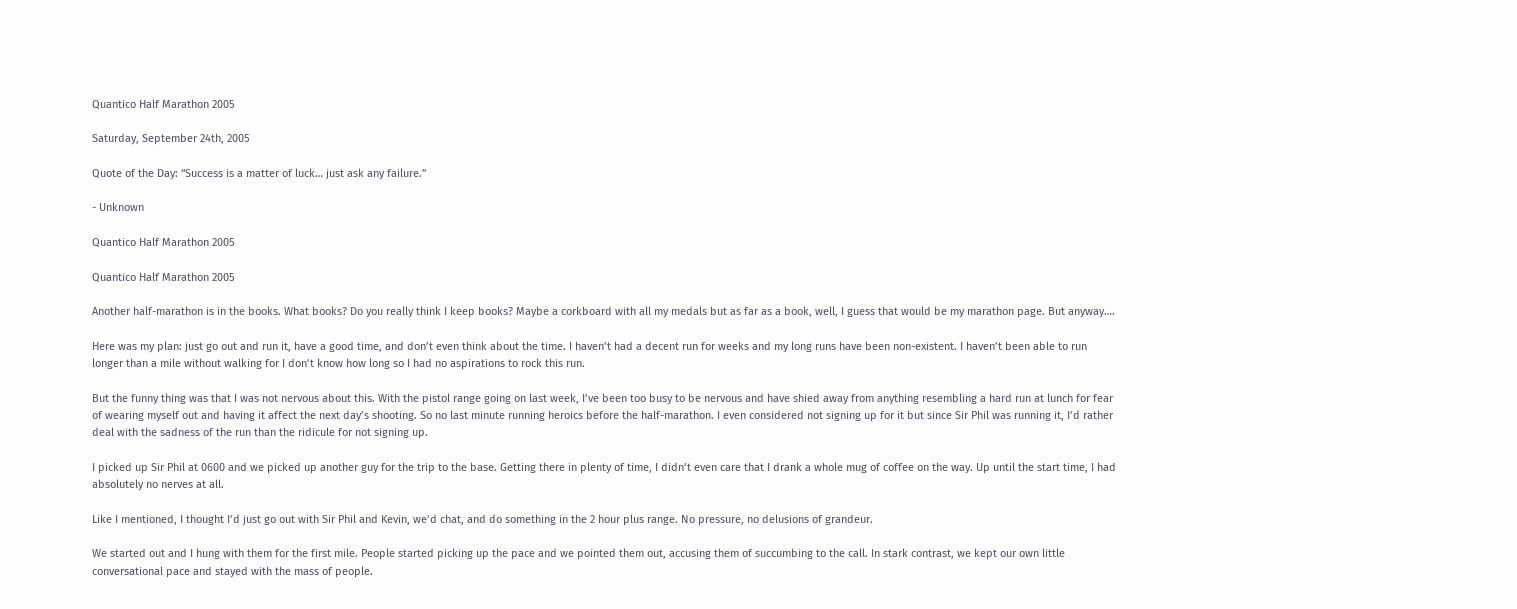Quantico Half Marathon 2005

Saturday, September 24th, 2005

Quote of the Day: “Success is a matter of luck… just ask any failure.”

- Unknown

Quantico Half Marathon 2005

Quantico Half Marathon 2005

Another half-marathon is in the books. What books? Do you really think I keep books? Maybe a corkboard with all my medals but as far as a book, well, I guess that would be my marathon page. But anyway….

Here was my plan: just go out and run it, have a good time, and don’t even think about the time. I haven’t had a decent run for weeks and my long runs have been non-existent. I haven’t been able to run longer than a mile without walking for I don’t know how long so I had no aspirations to rock this run.

But the funny thing was that I was not nervous about this. With the pistol range going on last week, I’ve been too busy to be nervous and have shied away from anything resembling a hard run at lunch for fear of wearing myself out and having it affect the next day’s shooting. So no last minute running heroics before the half-marathon. I even considered not signing up for it but since Sir Phil was running it, I’d rather deal with the sadness of the run than the ridicule for not signing up.

I picked up Sir Phil at 0600 and we picked up another guy for the trip to the base. Getting there in plenty of time, I didn’t even care that I drank a whole mug of coffee on the way. Up until the start time, I had absolutely no nerves at all.

Like I mentioned, I thought I’d just go out with Sir Phil and Kevin, we’d chat, and do something in the 2 hour plus range. No pressure, no delusions of grandeur.

We started out and I hung with them for the first mile. People started picking up the pace and we pointed them out, accusing them of succumbing to the call. In stark contrast, we kept our own little conversational pace and stayed with the mass of people.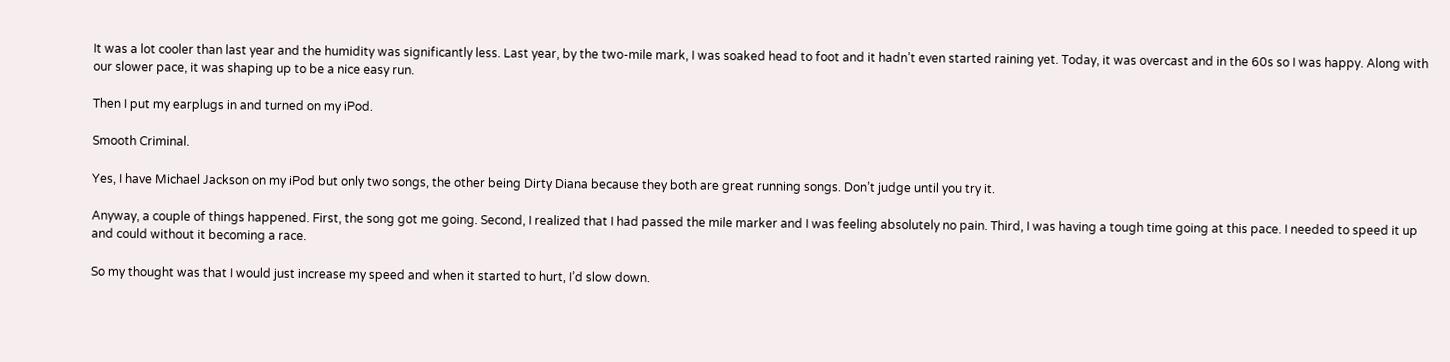It was a lot cooler than last year and the humidity was significantly less. Last year, by the two-mile mark, I was soaked head to foot and it hadn’t even started raining yet. Today, it was overcast and in the 60s so I was happy. Along with our slower pace, it was shaping up to be a nice easy run.

Then I put my earplugs in and turned on my iPod.

Smooth Criminal.

Yes, I have Michael Jackson on my iPod but only two songs, the other being Dirty Diana because they both are great running songs. Don’t judge until you try it.

Anyway, a couple of things happened. First, the song got me going. Second, I realized that I had passed the mile marker and I was feeling absolutely no pain. Third, I was having a tough time going at this pace. I needed to speed it up and could without it becoming a race.

So my thought was that I would just increase my speed and when it started to hurt, I’d slow down.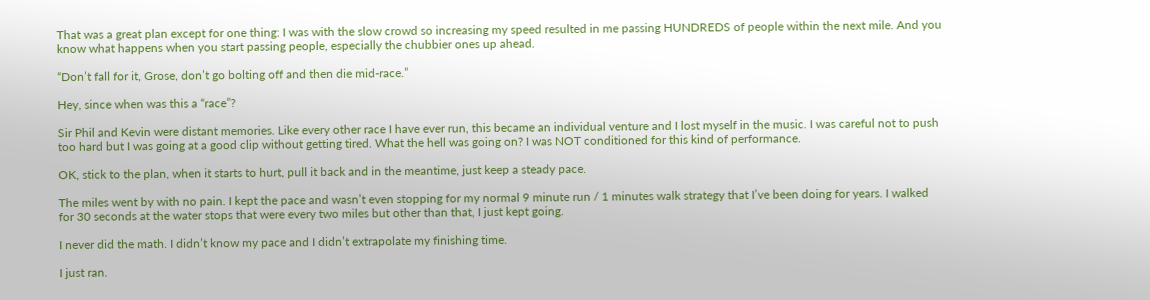That was a great plan except for one thing: I was with the slow crowd so increasing my speed resulted in me passing HUNDREDS of people within the next mile. And you know what happens when you start passing people, especially the chubbier ones up ahead.

“Don’t fall for it, Grose, don’t go bolting off and then die mid-race.”

Hey, since when was this a “race”?

Sir Phil and Kevin were distant memories. Like every other race I have ever run, this became an individual venture and I lost myself in the music. I was careful not to push too hard but I was going at a good clip without getting tired. What the hell was going on? I was NOT conditioned for this kind of performance.

OK, stick to the plan, when it starts to hurt, pull it back and in the meantime, just keep a steady pace.

The miles went by with no pain. I kept the pace and wasn’t even stopping for my normal 9 minute run / 1 minutes walk strategy that I’ve been doing for years. I walked for 30 seconds at the water stops that were every two miles but other than that, I just kept going.

I never did the math. I didn’t know my pace and I didn’t extrapolate my finishing time.

I just ran.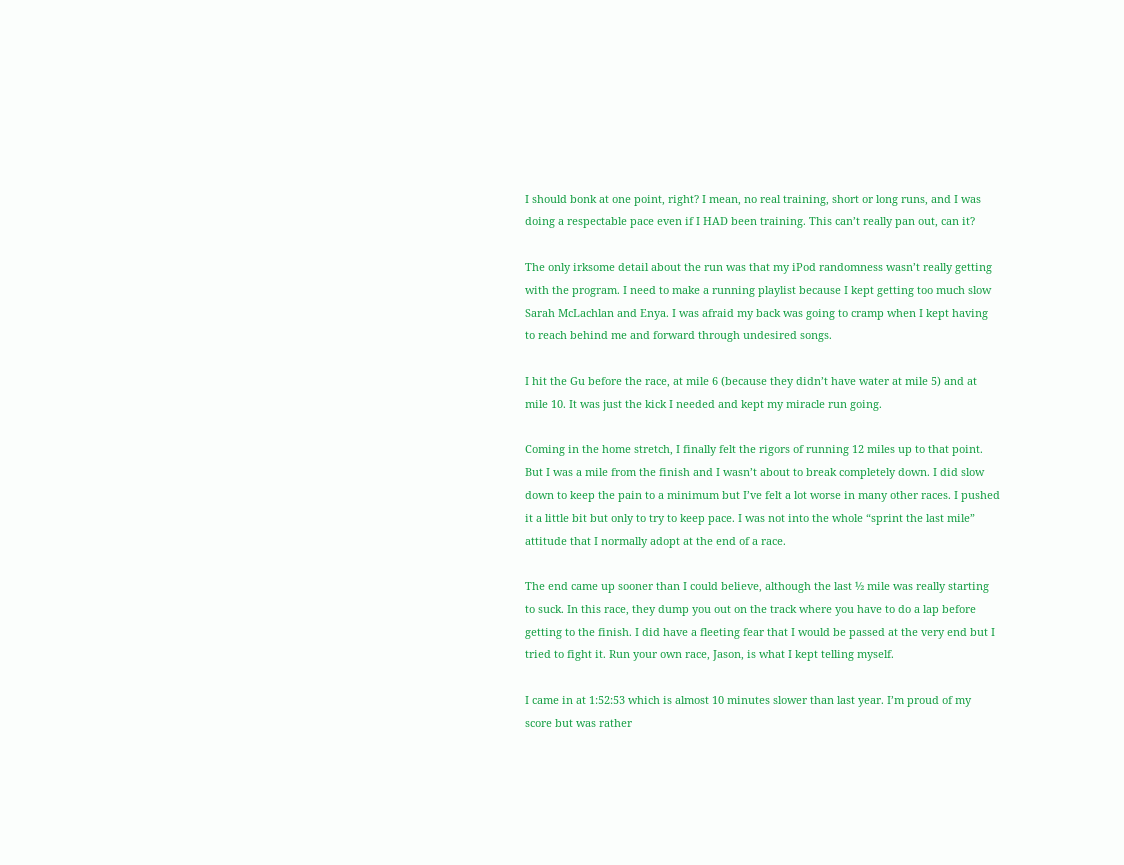I should bonk at one point, right? I mean, no real training, short or long runs, and I was doing a respectable pace even if I HAD been training. This can’t really pan out, can it?

The only irksome detail about the run was that my iPod randomness wasn’t really getting with the program. I need to make a running playlist because I kept getting too much slow Sarah McLachlan and Enya. I was afraid my back was going to cramp when I kept having to reach behind me and forward through undesired songs.

I hit the Gu before the race, at mile 6 (because they didn’t have water at mile 5) and at mile 10. It was just the kick I needed and kept my miracle run going.

Coming in the home stretch, I finally felt the rigors of running 12 miles up to that point. But I was a mile from the finish and I wasn’t about to break completely down. I did slow down to keep the pain to a minimum but I’ve felt a lot worse in many other races. I pushed it a little bit but only to try to keep pace. I was not into the whole “sprint the last mile” attitude that I normally adopt at the end of a race.

The end came up sooner than I could believe, although the last ½ mile was really starting to suck. In this race, they dump you out on the track where you have to do a lap before getting to the finish. I did have a fleeting fear that I would be passed at the very end but I tried to fight it. Run your own race, Jason, is what I kept telling myself.

I came in at 1:52:53 which is almost 10 minutes slower than last year. I’m proud of my score but was rather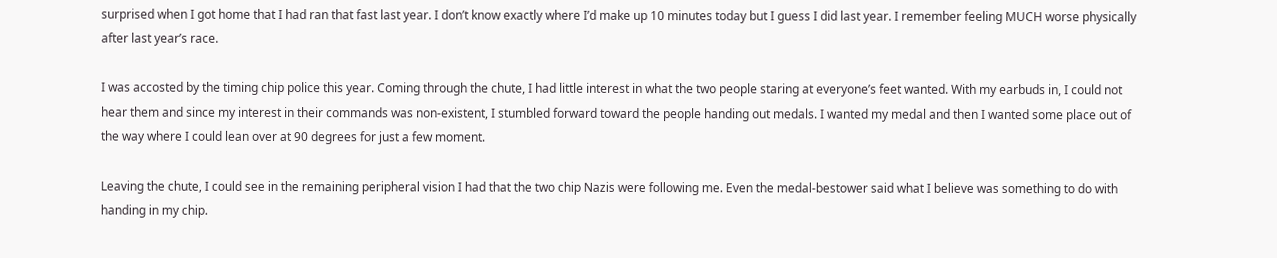surprised when I got home that I had ran that fast last year. I don’t know exactly where I’d make up 10 minutes today but I guess I did last year. I remember feeling MUCH worse physically after last year’s race.

I was accosted by the timing chip police this year. Coming through the chute, I had little interest in what the two people staring at everyone’s feet wanted. With my earbuds in, I could not hear them and since my interest in their commands was non-existent, I stumbled forward toward the people handing out medals. I wanted my medal and then I wanted some place out of the way where I could lean over at 90 degrees for just a few moment.

Leaving the chute, I could see in the remaining peripheral vision I had that the two chip Nazis were following me. Even the medal-bestower said what I believe was something to do with handing in my chip.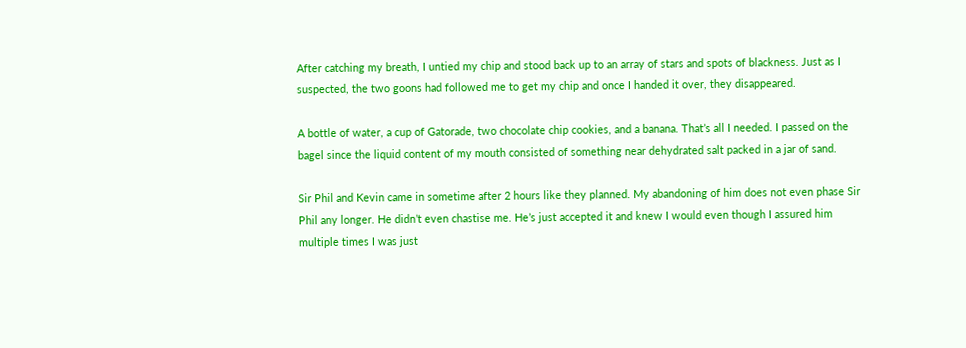After catching my breath, I untied my chip and stood back up to an array of stars and spots of blackness. Just as I suspected, the two goons had followed me to get my chip and once I handed it over, they disappeared.

A bottle of water, a cup of Gatorade, two chocolate chip cookies, and a banana. That’s all I needed. I passed on the bagel since the liquid content of my mouth consisted of something near dehydrated salt packed in a jar of sand.

Sir Phil and Kevin came in sometime after 2 hours like they planned. My abandoning of him does not even phase Sir Phil any longer. He didn’t even chastise me. He’s just accepted it and knew I would even though I assured him multiple times I was just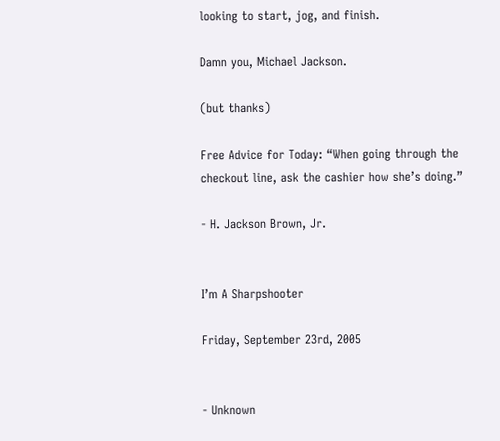looking to start, jog, and finish.

Damn you, Michael Jackson.

(but thanks)

Free Advice for Today: “When going through the checkout line, ask the cashier how she’s doing.”

- H. Jackson Brown, Jr.


I’m A Sharpshooter

Friday, September 23rd, 2005


- Unknown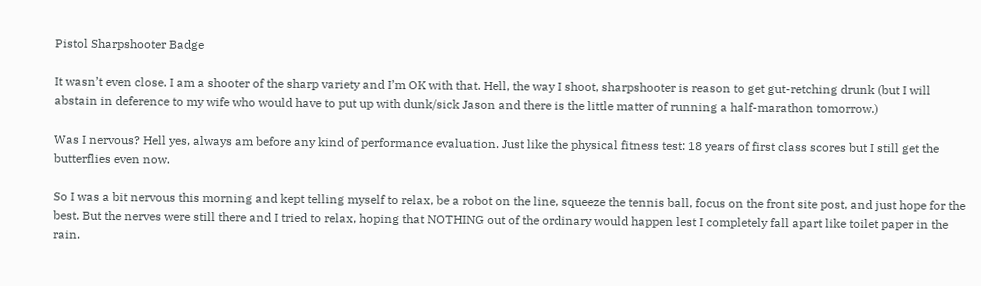Pistol Sharpshooter Badge

It wasn’t even close. I am a shooter of the sharp variety and I’m OK with that. Hell, the way I shoot, sharpshooter is reason to get gut-retching drunk (but I will abstain in deference to my wife who would have to put up with dunk/sick Jason and there is the little matter of running a half-marathon tomorrow.)

Was I nervous? Hell yes, always am before any kind of performance evaluation. Just like the physical fitness test: 18 years of first class scores but I still get the butterflies even now.

So I was a bit nervous this morning and kept telling myself to relax, be a robot on the line, squeeze the tennis ball, focus on the front site post, and just hope for the best. But the nerves were still there and I tried to relax, hoping that NOTHING out of the ordinary would happen lest I completely fall apart like toilet paper in the rain.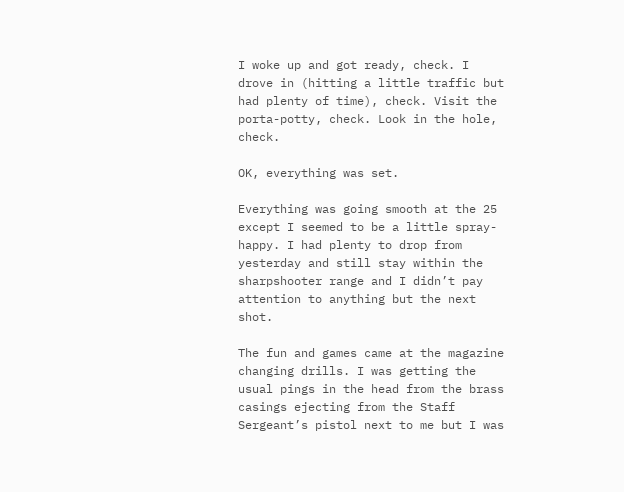I woke up and got ready, check. I drove in (hitting a little traffic but had plenty of time), check. Visit the porta-potty, check. Look in the hole, check.

OK, everything was set.

Everything was going smooth at the 25 except I seemed to be a little spray-happy. I had plenty to drop from yesterday and still stay within the sharpshooter range and I didn’t pay attention to anything but the next shot.

The fun and games came at the magazine changing drills. I was getting the usual pings in the head from the brass casings ejecting from the Staff Sergeant’s pistol next to me but I was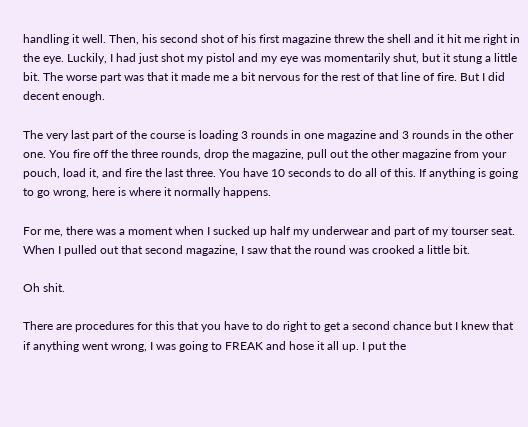handling it well. Then, his second shot of his first magazine threw the shell and it hit me right in the eye. Luckily, I had just shot my pistol and my eye was momentarily shut, but it stung a little bit. The worse part was that it made me a bit nervous for the rest of that line of fire. But I did decent enough.

The very last part of the course is loading 3 rounds in one magazine and 3 rounds in the other one. You fire off the three rounds, drop the magazine, pull out the other magazine from your pouch, load it, and fire the last three. You have 10 seconds to do all of this. If anything is going to go wrong, here is where it normally happens.

For me, there was a moment when I sucked up half my underwear and part of my tourser seat. When I pulled out that second magazine, I saw that the round was crooked a little bit.

Oh shit.

There are procedures for this that you have to do right to get a second chance but I knew that if anything went wrong, I was going to FREAK and hose it all up. I put the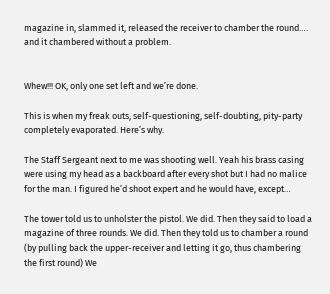magazine in, slammed it, released the receiver to chamber the round…. and it chambered without a problem.


Whew!!! OK, only one set left and we’re done.

This is when my freak outs, self-questioning, self-doubting, pity-party completely evaporated. Here’s why.

The Staff Sergeant next to me was shooting well. Yeah his brass casing were using my head as a backboard after every shot but I had no malice for the man. I figured he’d shoot expert and he would have, except…

The tower told us to unholster the pistol. We did. Then they said to load a magazine of three rounds. We did. Then they told us to chamber a round (by pulling back the upper-receiver and letting it go, thus chambering the first round) We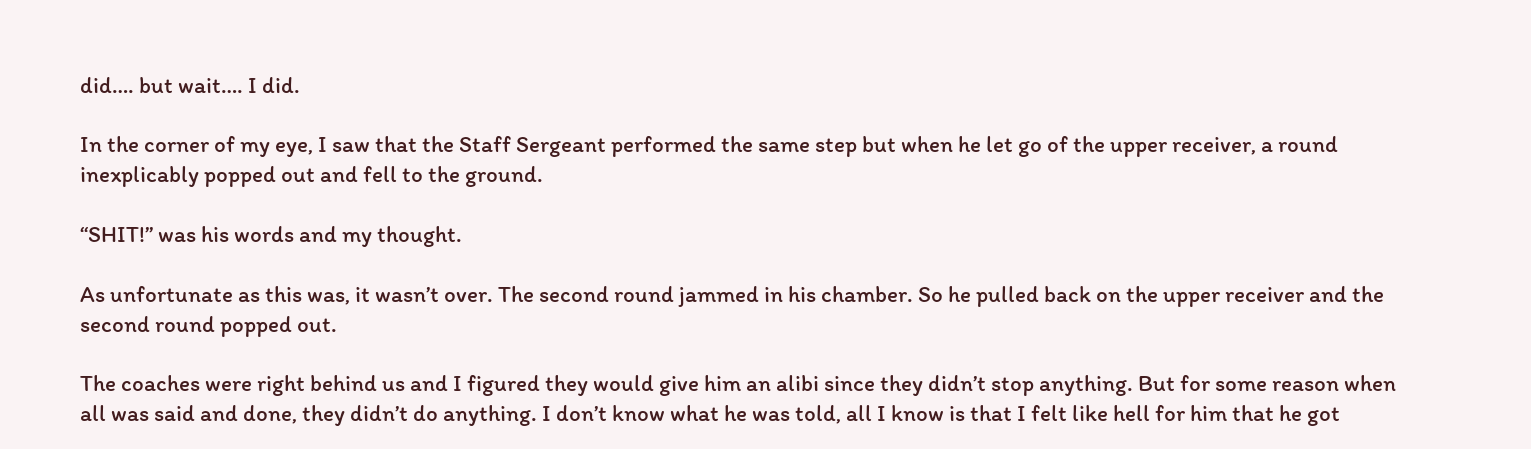did…. but wait…. I did.

In the corner of my eye, I saw that the Staff Sergeant performed the same step but when he let go of the upper receiver, a round inexplicably popped out and fell to the ground.

“SHIT!” was his words and my thought.

As unfortunate as this was, it wasn’t over. The second round jammed in his chamber. So he pulled back on the upper receiver and the second round popped out.

The coaches were right behind us and I figured they would give him an alibi since they didn’t stop anything. But for some reason when all was said and done, they didn’t do anything. I don’t know what he was told, all I know is that I felt like hell for him that he got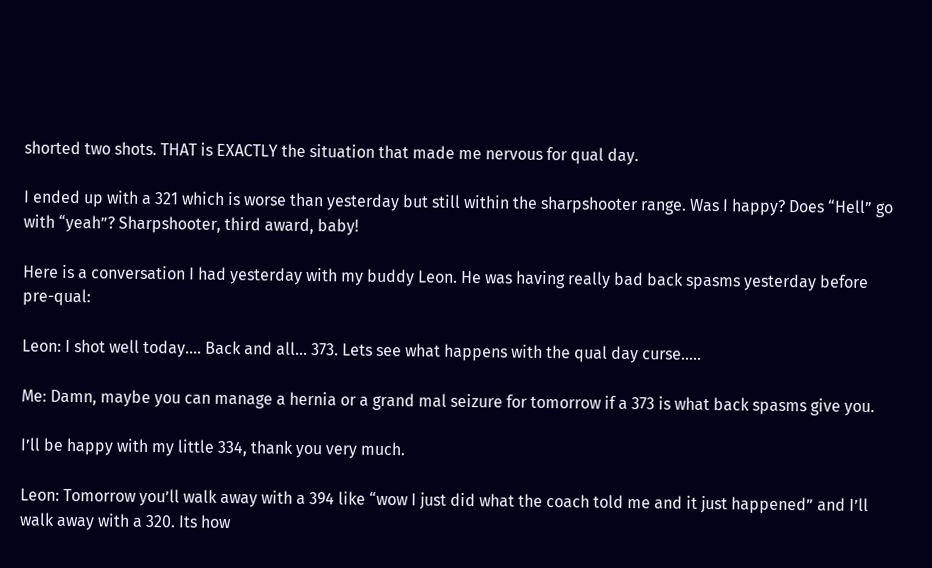shorted two shots. THAT is EXACTLY the situation that made me nervous for qual day.

I ended up with a 321 which is worse than yesterday but still within the sharpshooter range. Was I happy? Does “Hell” go with “yeah”? Sharpshooter, third award, baby!

Here is a conversation I had yesterday with my buddy Leon. He was having really bad back spasms yesterday before pre-qual:

Leon: I shot well today…. Back and all… 373. Lets see what happens with the qual day curse…..

Me: Damn, maybe you can manage a hernia or a grand mal seizure for tomorrow if a 373 is what back spasms give you.

I’ll be happy with my little 334, thank you very much.

Leon: Tomorrow you’ll walk away with a 394 like “wow I just did what the coach told me and it just happened” and I’ll walk away with a 320. Its how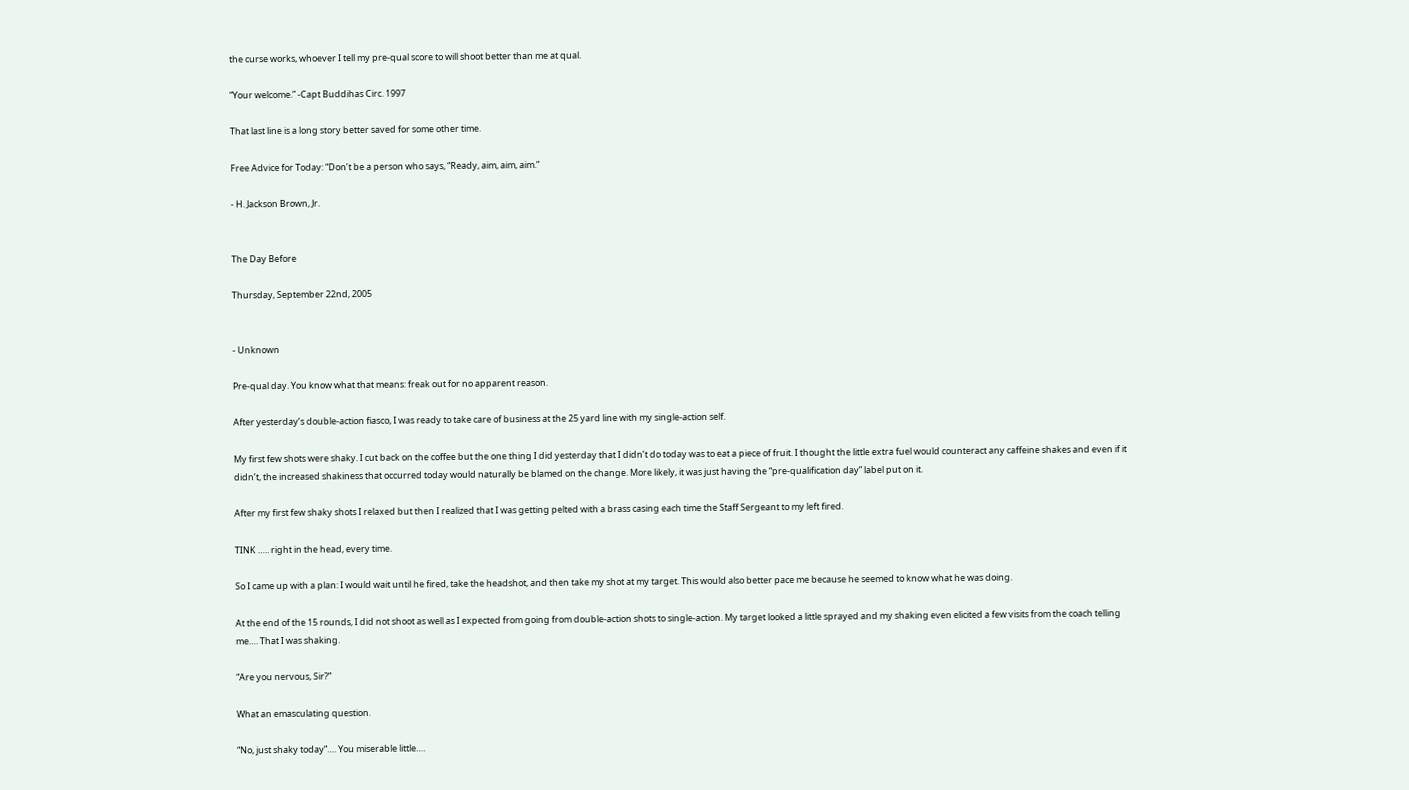the curse works, whoever I tell my pre-qual score to will shoot better than me at qual.

“Your welcome.” -Capt Buddihas Circ. 1997

That last line is a long story better saved for some other time.

Free Advice for Today: “Don’t be a person who says, “Ready, aim, aim, aim.”

- H. Jackson Brown, Jr.


The Day Before

Thursday, September 22nd, 2005


- Unknown

Pre-qual day. You know what that means: freak out for no apparent reason.

After yesterday’s double-action fiasco, I was ready to take care of business at the 25 yard line with my single-action self.

My first few shots were shaky. I cut back on the coffee but the one thing I did yesterday that I didn’t do today was to eat a piece of fruit. I thought the little extra fuel would counteract any caffeine shakes and even if it didn’t, the increased shakiness that occurred today would naturally be blamed on the change. More likely, it was just having the “pre-qualification day” label put on it.

After my first few shaky shots I relaxed but then I realized that I was getting pelted with a brass casing each time the Staff Sergeant to my left fired.

TINK ….. right in the head, every time.

So I came up with a plan: I would wait until he fired, take the headshot, and then take my shot at my target. This would also better pace me because he seemed to know what he was doing.

At the end of the 15 rounds, I did not shoot as well as I expected from going from double-action shots to single-action. My target looked a little sprayed and my shaking even elicited a few visits from the coach telling me…. That I was shaking.

“Are you nervous, Sir?”

What an emasculating question.

“No, just shaky today”…. You miserable little….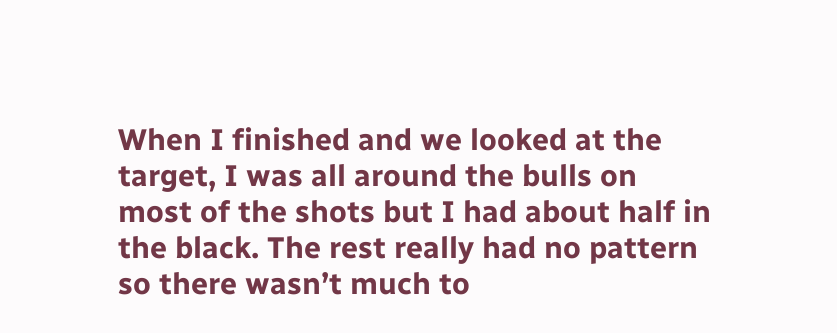When I finished and we looked at the target, I was all around the bulls on most of the shots but I had about half in the black. The rest really had no pattern so there wasn’t much to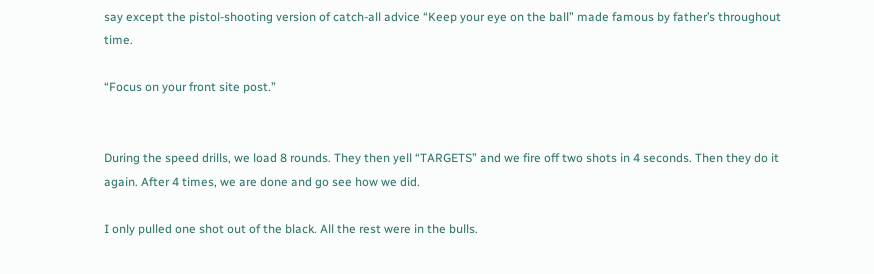say except the pistol-shooting version of catch-all advice “Keep your eye on the ball” made famous by father’s throughout time.

“Focus on your front site post.”


During the speed drills, we load 8 rounds. They then yell “TARGETS” and we fire off two shots in 4 seconds. Then they do it again. After 4 times, we are done and go see how we did.

I only pulled one shot out of the black. All the rest were in the bulls.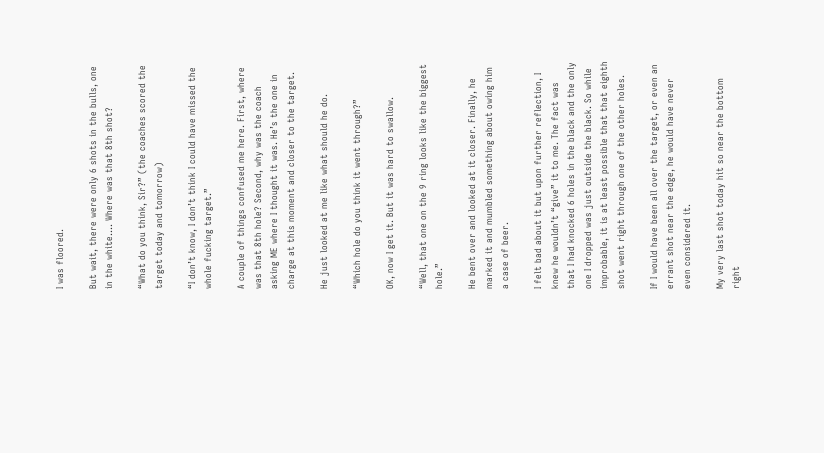I was floored.

But wait, there were only 6 shots in the bulls, one in the white…. Where was that 8th shot?

“What do you think, Sir?” (the coaches scored the target today and tomorrow)

“I don’t know, I don’t think I could have missed the whole fucking target.”

A couple of things confused me here. First, where was that 8th hole? Second, why was the coach asking ME where I thought it was. He’s the one in charge at this moment and closer to the target.

He just looked at me like what should he do.

“Which hole do you think it went through?”

OK, now I get it. But it was hard to swallow.

“Well, that one on the 9 ring looks like the biggest hole.”

He bent over and looked at it closer. Finally, he marked it and mumbled something about owing him a case of beer.

I felt bad about it but upon further reflection, I knew he wouldn’t “give” it to me. The fact was that I had knocked 6 holes in the black and the only one I dropped was just outside the black. So while improbable, it is at least possible that that eighth shot went right through one of the other holes.

If I would have been all over the target, or even an errant shot near the edge, he would have never even considered it.

My very last shot today hit so near the bottom right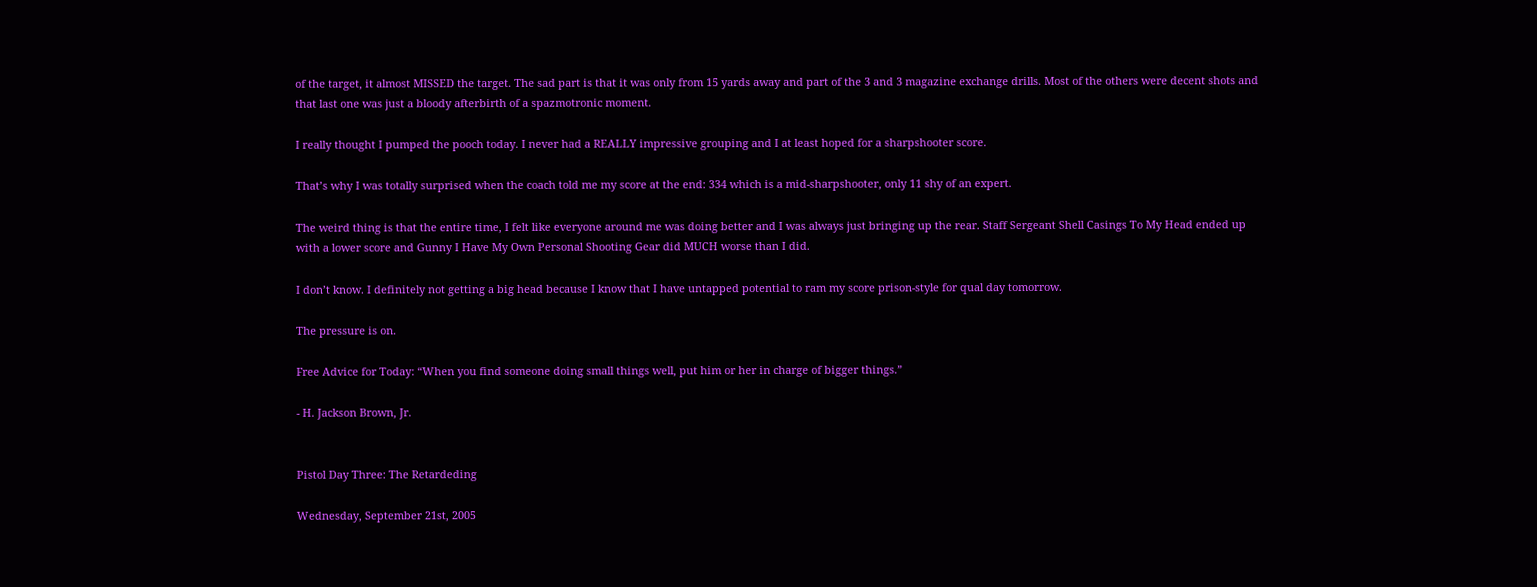of the target, it almost MISSED the target. The sad part is that it was only from 15 yards away and part of the 3 and 3 magazine exchange drills. Most of the others were decent shots and that last one was just a bloody afterbirth of a spazmotronic moment.

I really thought I pumped the pooch today. I never had a REALLY impressive grouping and I at least hoped for a sharpshooter score.

That’s why I was totally surprised when the coach told me my score at the end: 334 which is a mid-sharpshooter, only 11 shy of an expert.

The weird thing is that the entire time, I felt like everyone around me was doing better and I was always just bringing up the rear. Staff Sergeant Shell Casings To My Head ended up with a lower score and Gunny I Have My Own Personal Shooting Gear did MUCH worse than I did.

I don’t know. I definitely not getting a big head because I know that I have untapped potential to ram my score prison-style for qual day tomorrow.

The pressure is on.

Free Advice for Today: “When you find someone doing small things well, put him or her in charge of bigger things.”

- H. Jackson Brown, Jr.


Pistol Day Three: The Retardeding

Wednesday, September 21st, 2005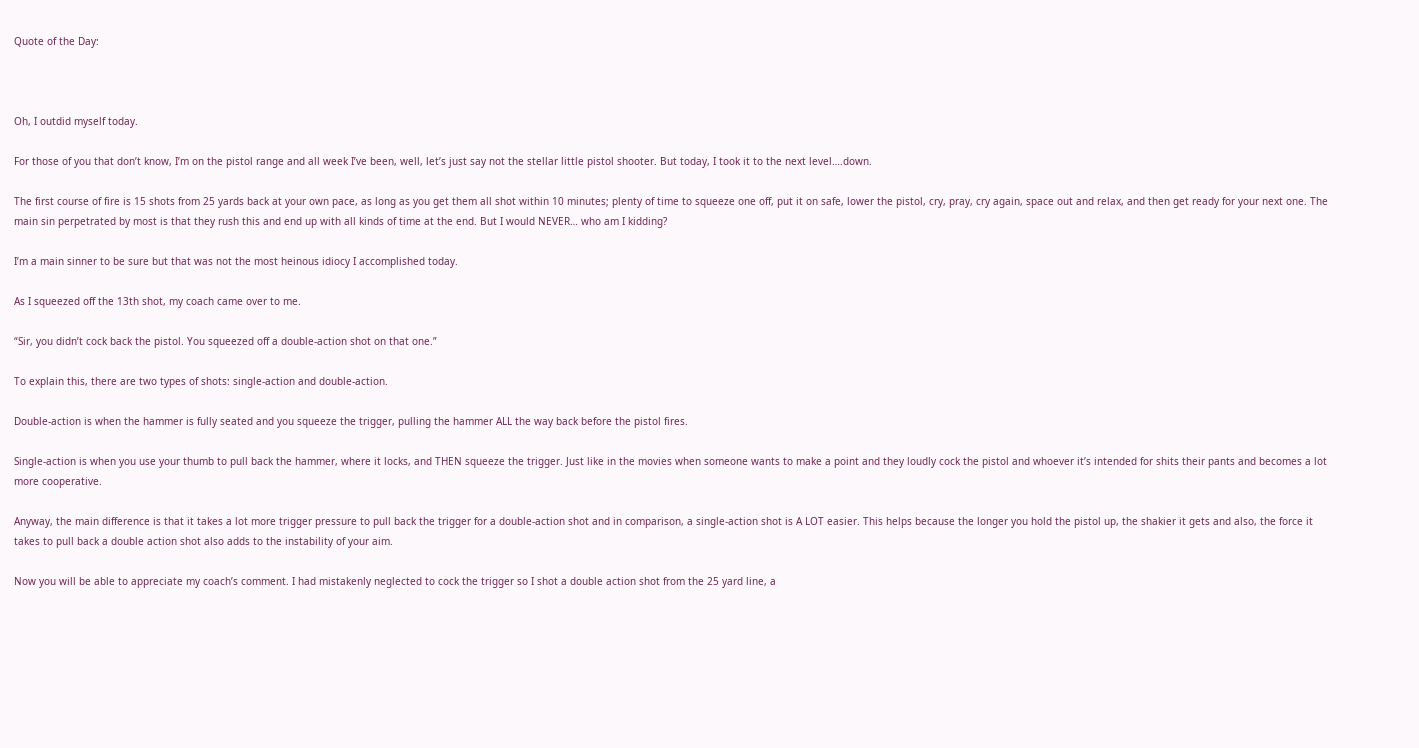Quote of the Day:



Oh, I outdid myself today.

For those of you that don’t know, I’m on the pistol range and all week I’ve been, well, let’s just say not the stellar little pistol shooter. But today, I took it to the next level….down.

The first course of fire is 15 shots from 25 yards back at your own pace, as long as you get them all shot within 10 minutes; plenty of time to squeeze one off, put it on safe, lower the pistol, cry, pray, cry again, space out and relax, and then get ready for your next one. The main sin perpetrated by most is that they rush this and end up with all kinds of time at the end. But I would NEVER… who am I kidding?

I’m a main sinner to be sure but that was not the most heinous idiocy I accomplished today.

As I squeezed off the 13th shot, my coach came over to me.

“Sir, you didn’t cock back the pistol. You squeezed off a double-action shot on that one.”

To explain this, there are two types of shots: single-action and double-action.

Double-action is when the hammer is fully seated and you squeeze the trigger, pulling the hammer ALL the way back before the pistol fires.

Single-action is when you use your thumb to pull back the hammer, where it locks, and THEN squeeze the trigger. Just like in the movies when someone wants to make a point and they loudly cock the pistol and whoever it’s intended for shits their pants and becomes a lot more cooperative.

Anyway, the main difference is that it takes a lot more trigger pressure to pull back the trigger for a double-action shot and in comparison, a single-action shot is A LOT easier. This helps because the longer you hold the pistol up, the shakier it gets and also, the force it takes to pull back a double action shot also adds to the instability of your aim.

Now you will be able to appreciate my coach’s comment. I had mistakenly neglected to cock the trigger so I shot a double action shot from the 25 yard line, a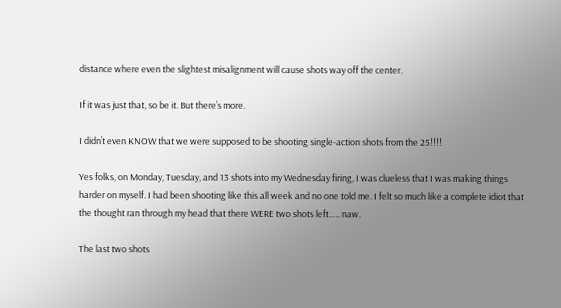distance where even the slightest misalignment will cause shots way off the center.

If it was just that, so be it. But there’s more.

I didn’t even KNOW that we were supposed to be shooting single-action shots from the 25!!!!

Yes folks, on Monday, Tuesday, and 13 shots into my Wednesday firing, I was clueless that I was making things harder on myself. I had been shooting like this all week and no one told me. I felt so much like a complete idiot that the thought ran through my head that there WERE two shots left….. naw.

The last two shots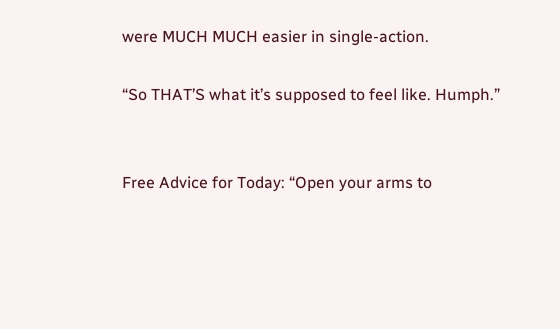were MUCH MUCH easier in single-action.

“So THAT’S what it’s supposed to feel like. Humph.”


Free Advice for Today: “Open your arms to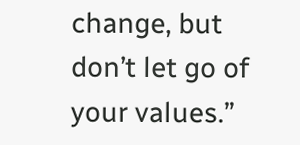change, but don’t let go of your values.”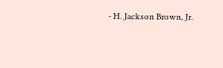- H. Jackson Brown, Jr.